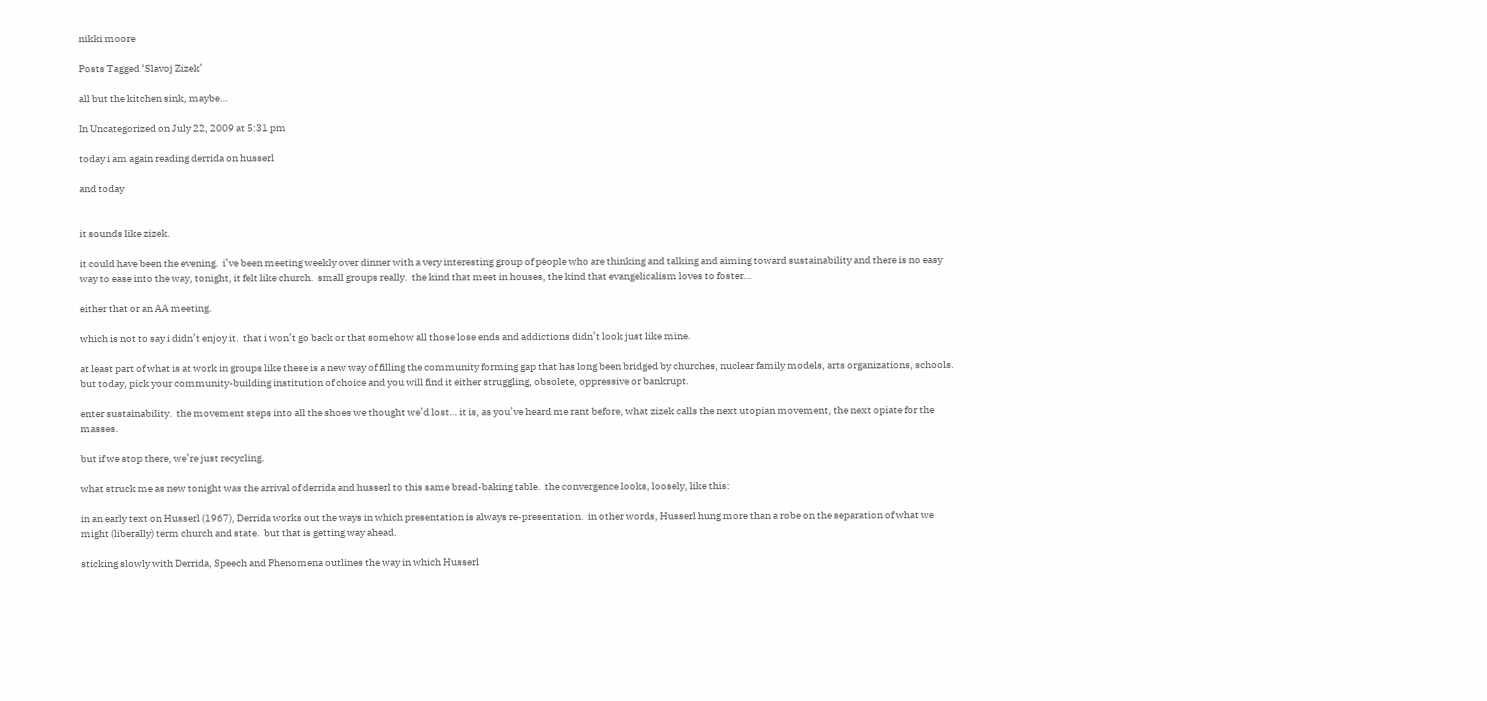nikki moore

Posts Tagged ‘Slavoj Zizek’

all but the kitchen sink, maybe…

In Uncategorized on July 22, 2009 at 5:31 pm

today i am again reading derrida on husserl

and today


it sounds like zizek.

it could have been the evening.  i’ve been meeting weekly over dinner with a very interesting group of people who are thinking and talking and aiming toward sustainability and there is no easy way to ease into the way, tonight, it felt like church.  small groups really.  the kind that meet in houses, the kind that evangelicalism loves to foster…

either that or an AA meeting.

which is not to say i didn’t enjoy it.  that i won’t go back or that somehow all those lose ends and addictions didn’t look just like mine.

at least part of what is at work in groups like these is a new way of filling the community forming gap that has long been bridged by churches, nuclear family models, arts organizations, schools.  but today, pick your community-building institution of choice and you will find it either struggling, obsolete, oppressive or bankrupt.

enter sustainability.  the movement steps into all the shoes we thought we’d lost… it is, as you’ve heard me rant before, what zizek calls the next utopian movement, the next opiate for the masses.

but if we stop there, we’re just recycling.

what struck me as new tonight was the arrival of derrida and husserl to this same bread-baking table.  the convergence looks, loosely, like this:

in an early text on Husserl (1967), Derrida works out the ways in which presentation is always re-presentation.  in other words, Husserl hung more than a robe on the separation of what we might (liberally) term church and state.  but that is getting way ahead.

sticking slowly with Derrida, Speech and Phenomena outlines the way in which Husserl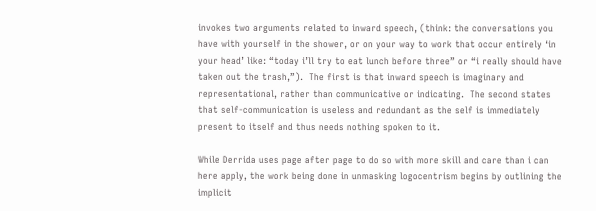invokes two arguments related to inward speech, (think: the conversations you have with yourself in the shower, or on your way to work that occur entirely ‘in your head’ like: “today i’ll try to eat lunch before three” or “i really should have taken out the trash,”).  The first is that inward speech is imaginary and representational, rather than communicative or indicating.  The second states that self-communication is useless and redundant as the self is immediately present to itself and thus needs nothing spoken to it.

While Derrida uses page after page to do so with more skill and care than i can here apply, the work being done in unmasking logocentrism begins by outlining the implicit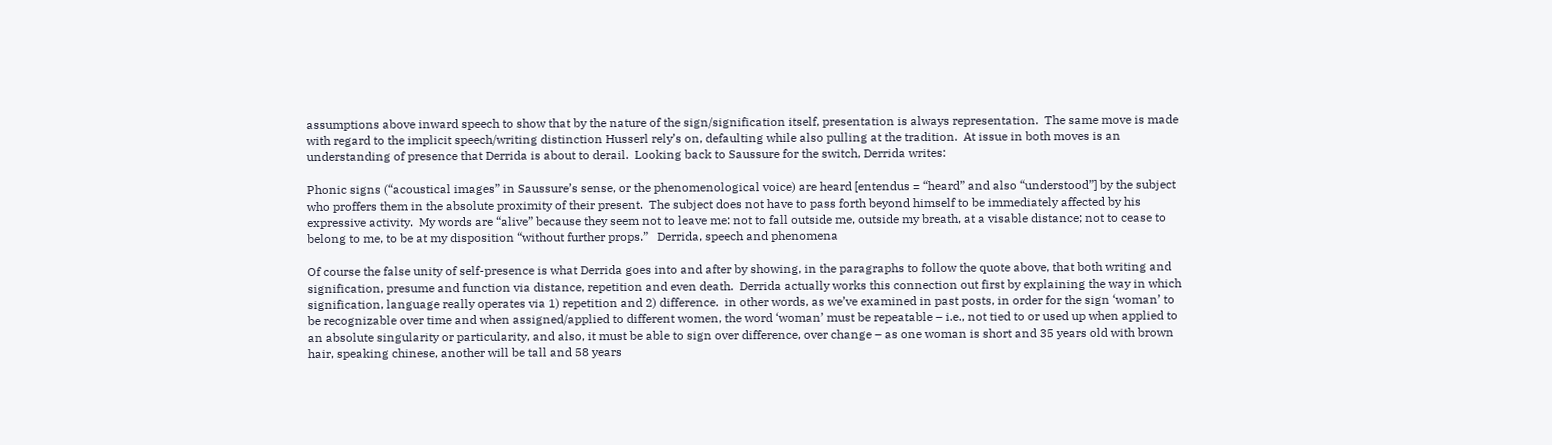assumptions above inward speech to show that by the nature of the sign/signification itself, presentation is always representation.  The same move is made with regard to the implicit speech/writing distinction Husserl rely’s on, defaulting while also pulling at the tradition.  At issue in both moves is an understanding of presence that Derrida is about to derail.  Looking back to Saussure for the switch, Derrida writes:

Phonic signs (“acoustical images” in Saussure’s sense, or the phenomenological voice) are heard [entendus = “heard” and also “understood”] by the subject who proffers them in the absolute proximity of their present.  The subject does not have to pass forth beyond himself to be immediately affected by his expressive activity.  My words are “alive” because they seem not to leave me: not to fall outside me, outside my breath, at a visable distance; not to cease to belong to me, to be at my disposition “without further props.”   Derrida, speech and phenomena

Of course the false unity of self-presence is what Derrida goes into and after by showing, in the paragraphs to follow the quote above, that both writing and signification, presume and function via distance, repetition and even death.  Derrida actually works this connection out first by explaining the way in which signification, language really operates via 1) repetition and 2) difference.  in other words, as we’ve examined in past posts, in order for the sign ‘woman’ to be recognizable over time and when assigned/applied to different women, the word ‘woman’ must be repeatable – i.e., not tied to or used up when applied to an absolute singularity or particularity, and also, it must be able to sign over difference, over change – as one woman is short and 35 years old with brown hair, speaking chinese, another will be tall and 58 years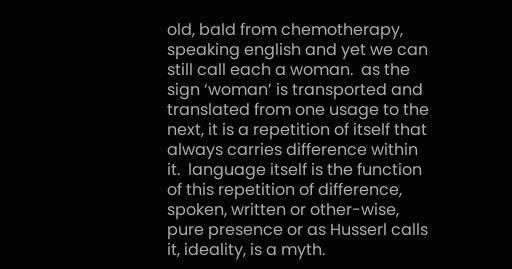old, bald from chemotherapy, speaking english and yet we can still call each a woman.  as the sign ‘woman’ is transported and translated from one usage to the next, it is a repetition of itself that always carries difference within it.  language itself is the function of this repetition of difference, spoken, written or other-wise, pure presence or as Husserl calls it, ideality, is a myth.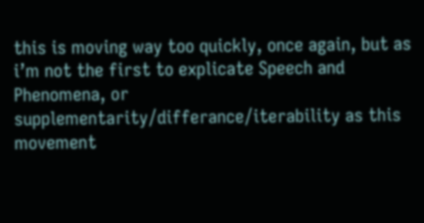this is moving way too quickly, once again, but as i’m not the first to explicate Speech and Phenomena, or supplementarity/differance/iterability as this movement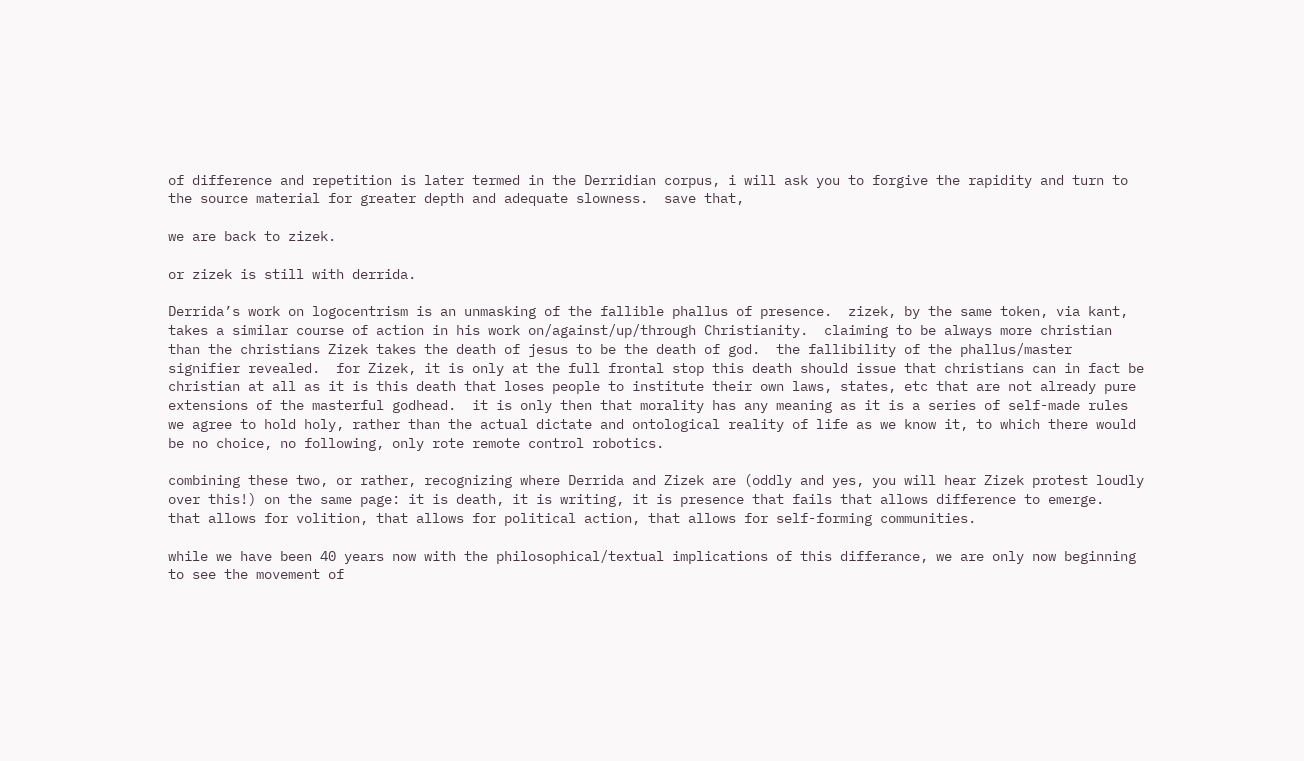of difference and repetition is later termed in the Derridian corpus, i will ask you to forgive the rapidity and turn to the source material for greater depth and adequate slowness.  save that,

we are back to zizek.

or zizek is still with derrida.

Derrida’s work on logocentrism is an unmasking of the fallible phallus of presence.  zizek, by the same token, via kant, takes a similar course of action in his work on/against/up/through Christianity.  claiming to be always more christian than the christians Zizek takes the death of jesus to be the death of god.  the fallibility of the phallus/master signifier revealed.  for Zizek, it is only at the full frontal stop this death should issue that christians can in fact be christian at all as it is this death that loses people to institute their own laws, states, etc that are not already pure extensions of the masterful godhead.  it is only then that morality has any meaning as it is a series of self-made rules we agree to hold holy, rather than the actual dictate and ontological reality of life as we know it, to which there would be no choice, no following, only rote remote control robotics.

combining these two, or rather, recognizing where Derrida and Zizek are (oddly and yes, you will hear Zizek protest loudly over this!) on the same page: it is death, it is writing, it is presence that fails that allows difference to emerge.  that allows for volition, that allows for political action, that allows for self-forming communities.

while we have been 40 years now with the philosophical/textual implications of this differance, we are only now beginning to see the movement of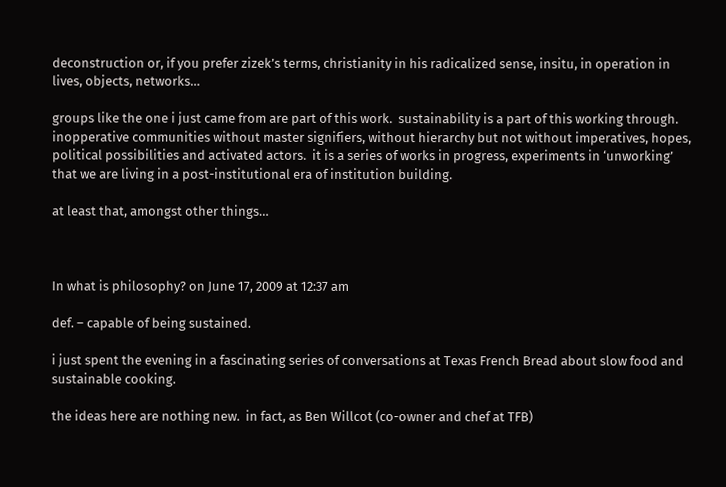deconstruction or, if you prefer zizek’s terms, christianity in his radicalized sense, insitu, in operation in lives, objects, networks…

groups like the one i just came from are part of this work.  sustainability is a part of this working through.  inopperative communities without master signifiers, without hierarchy but not without imperatives, hopes, political possibilities and activated actors.  it is a series of works in progress, experiments in ‘unworking’ that we are living in a post-institutional era of institution building.

at least that, amongst other things…



In what is philosophy? on June 17, 2009 at 12:37 am

def. – capable of being sustained.

i just spent the evening in a fascinating series of conversations at Texas French Bread about slow food and sustainable cooking.

the ideas here are nothing new.  in fact, as Ben Willcot (co-owner and chef at TFB)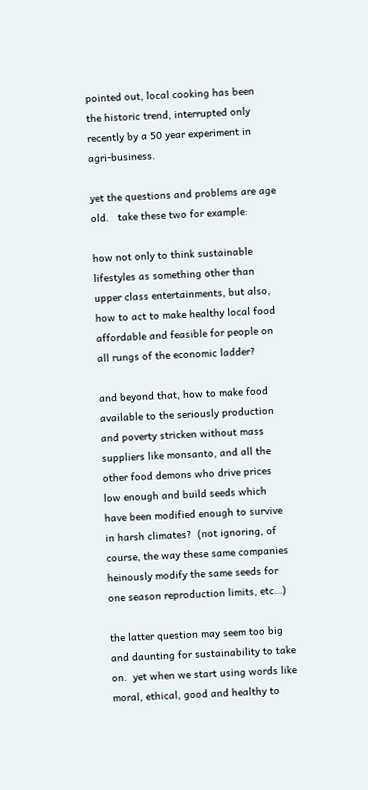pointed out, local cooking has been the historic trend, interrupted only recently by a 50 year experiment in agri-business.

yet the questions and problems are age old.   take these two for example:

how not only to think sustainable lifestyles as something other than upper class entertainments, but also, how to act to make healthy local food affordable and feasible for people on all rungs of the economic ladder?

and beyond that, how to make food available to the seriously production and poverty stricken without mass suppliers like monsanto, and all the other food demons who drive prices low enough and build seeds which have been modified enough to survive in harsh climates?  (not ignoring, of course, the way these same companies heinously modify the same seeds for one season reproduction limits, etc…)

the latter question may seem too big and daunting for sustainability to take on.  yet when we start using words like moral, ethical, good and healthy to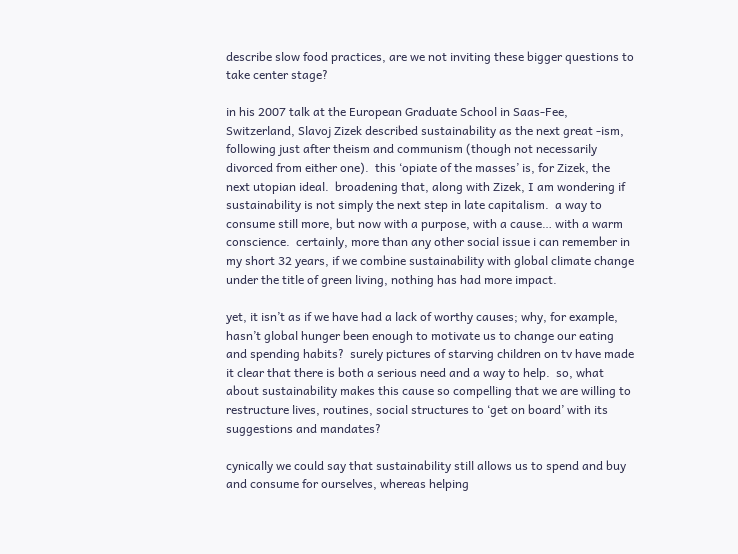describe slow food practices, are we not inviting these bigger questions to take center stage?

in his 2007 talk at the European Graduate School in Saas-Fee, Switzerland, Slavoj Zizek described sustainability as the next great -ism, following just after theism and communism (though not necessarily divorced from either one).  this ‘opiate of the masses’ is, for Zizek, the next utopian ideal.  broadening that, along with Zizek, I am wondering if sustainability is not simply the next step in late capitalism.  a way to consume still more, but now with a purpose, with a cause… with a warm conscience.  certainly, more than any other social issue i can remember in my short 32 years, if we combine sustainability with global climate change under the title of green living, nothing has had more impact.

yet, it isn’t as if we have had a lack of worthy causes; why, for example, hasn’t global hunger been enough to motivate us to change our eating and spending habits?  surely pictures of starving children on tv have made it clear that there is both a serious need and a way to help.  so, what about sustainability makes this cause so compelling that we are willing to restructure lives, routines, social structures to ‘get on board’ with its suggestions and mandates?

cynically we could say that sustainability still allows us to spend and buy and consume for ourselves, whereas helping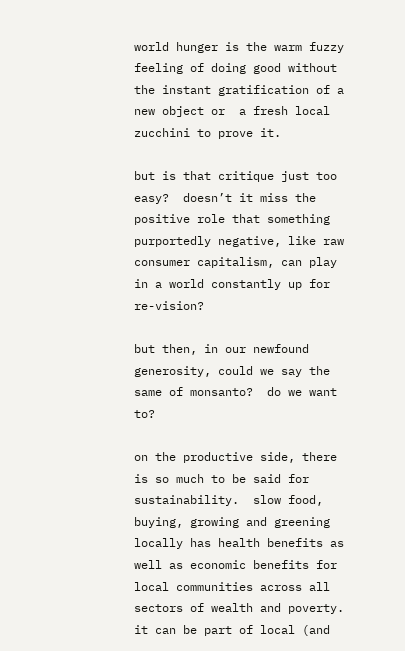world hunger is the warm fuzzy feeling of doing good without the instant gratification of a new object or  a fresh local zucchini to prove it.

but is that critique just too easy?  doesn’t it miss the positive role that something purportedly negative, like raw consumer capitalism, can play in a world constantly up for re-vision?

but then, in our newfound generosity, could we say the same of monsanto?  do we want to?

on the productive side, there is so much to be said for sustainability.  slow food, buying, growing and greening locally has health benefits as well as economic benefits for local communities across all sectors of wealth and poverty.  it can be part of local (and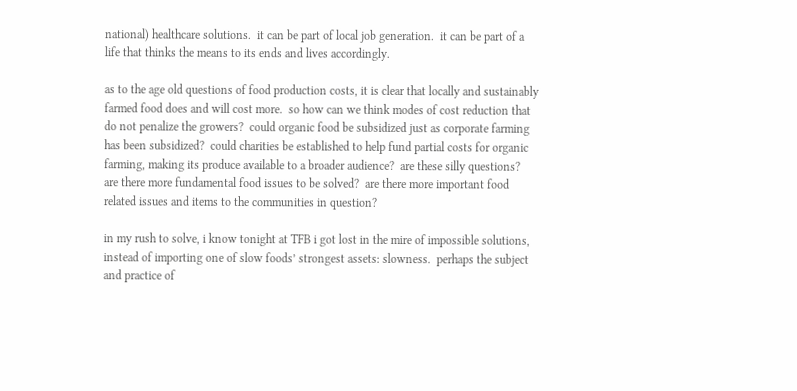national) healthcare solutions.  it can be part of local job generation.  it can be part of a life that thinks the means to its ends and lives accordingly.

as to the age old questions of food production costs, it is clear that locally and sustainably farmed food does and will cost more.  so how can we think modes of cost reduction that do not penalize the growers?  could organic food be subsidized just as corporate farming has been subsidized?  could charities be established to help fund partial costs for organic farming, making its produce available to a broader audience?  are these silly questions?  are there more fundamental food issues to be solved?  are there more important food related issues and items to the communities in question?

in my rush to solve, i know tonight at TFB i got lost in the mire of impossible solutions, instead of importing one of slow foods’ strongest assets: slowness.  perhaps the subject and practice of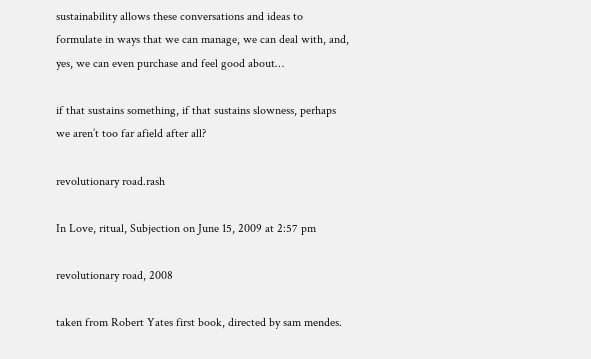sustainability allows these conversations and ideas to formulate in ways that we can manage, we can deal with, and, yes, we can even purchase and feel good about…

if that sustains something, if that sustains slowness, perhaps we aren’t too far afield after all?

revolutionary road.rash

In Love, ritual, Subjection on June 15, 2009 at 2:57 pm

revolutionary road, 2008

taken from Robert Yates first book, directed by sam mendes.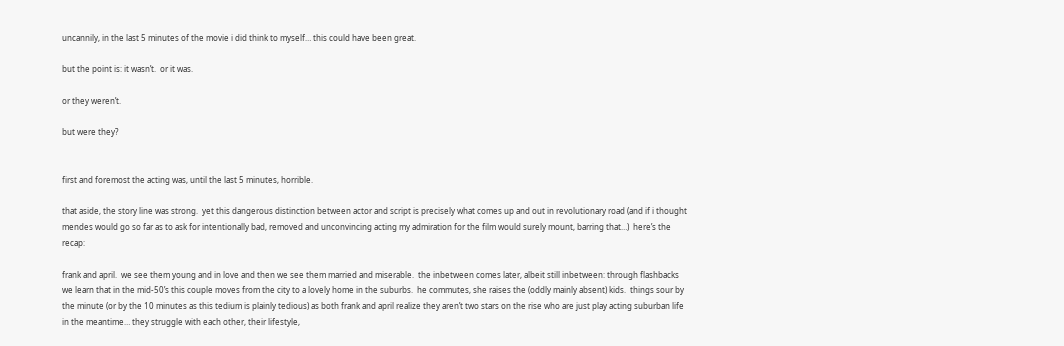uncannily, in the last 5 minutes of the movie i did think to myself… this could have been great.

but the point is: it wasn’t.  or it was.

or they weren’t.

but were they?


first and foremost the acting was, until the last 5 minutes, horrible.

that aside, the story line was strong.  yet this dangerous distinction between actor and script is precisely what comes up and out in revolutionary road (and if i thought mendes would go so far as to ask for intentionally bad, removed and unconvincing acting my admiration for the film would surely mount, barring that…)  here’s the recap:

frank and april.  we see them young and in love and then we see them married and miserable.  the inbetween comes later, albeit still inbetween: through flashbacks we learn that in the mid-50’s this couple moves from the city to a lovely home in the suburbs.  he commutes, she raises the (oddly mainly absent) kids.  things sour by the minute (or by the 10 minutes as this tedium is plainly tedious) as both frank and april realize they aren’t two stars on the rise who are just play acting suburban life in the meantime… they struggle with each other, their lifestyle,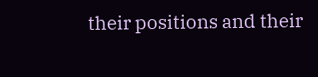their positions and their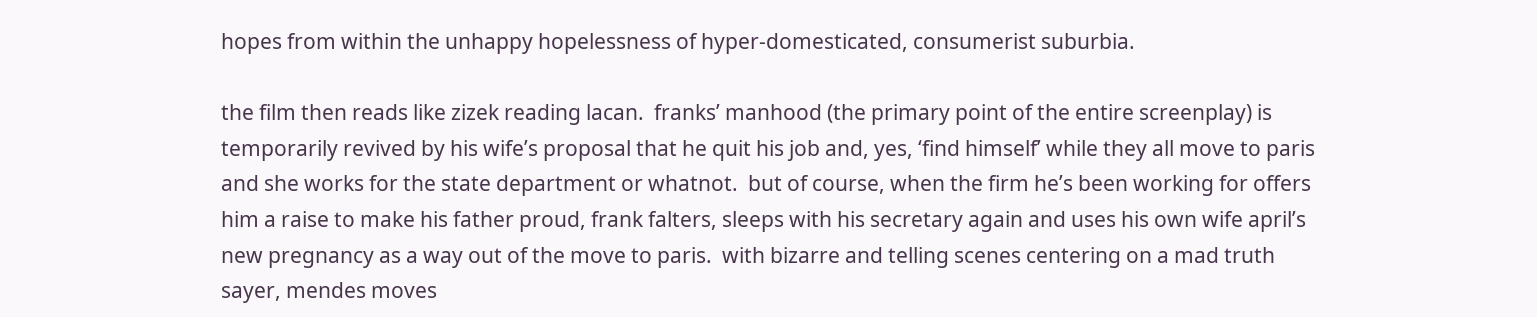hopes from within the unhappy hopelessness of hyper-domesticated, consumerist suburbia.

the film then reads like zizek reading lacan.  franks’ manhood (the primary point of the entire screenplay) is temporarily revived by his wife’s proposal that he quit his job and, yes, ‘find himself’ while they all move to paris and she works for the state department or whatnot.  but of course, when the firm he’s been working for offers him a raise to make his father proud, frank falters, sleeps with his secretary again and uses his own wife april’s new pregnancy as a way out of the move to paris.  with bizarre and telling scenes centering on a mad truth sayer, mendes moves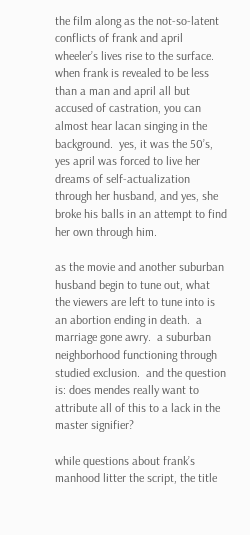the film along as the not-so-latent conflicts of frank and april wheeler’s lives rise to the surface.  when frank is revealed to be less than a man and april all but accused of castration, you can almost hear lacan singing in the background.  yes, it was the 50’s, yes april was forced to live her dreams of self-actualization through her husband, and yes, she broke his balls in an attempt to find her own through him.

as the movie and another suburban husband begin to tune out, what the viewers are left to tune into is an abortion ending in death.  a marriage gone awry.  a suburban neighborhood functioning through studied exclusion.  and the question is: does mendes really want to attribute all of this to a lack in the master signifier?

while questions about frank’s manhood litter the script, the title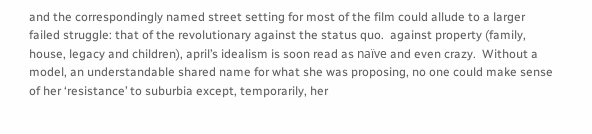and the correspondingly named street setting for most of the film could allude to a larger failed struggle: that of the revolutionary against the status quo.  against property (family, house, legacy and children), april’s idealism is soon read as naïve and even crazy.  Without a model, an understandable shared name for what she was proposing, no one could make sense of her ‘resistance’ to suburbia except, temporarily, her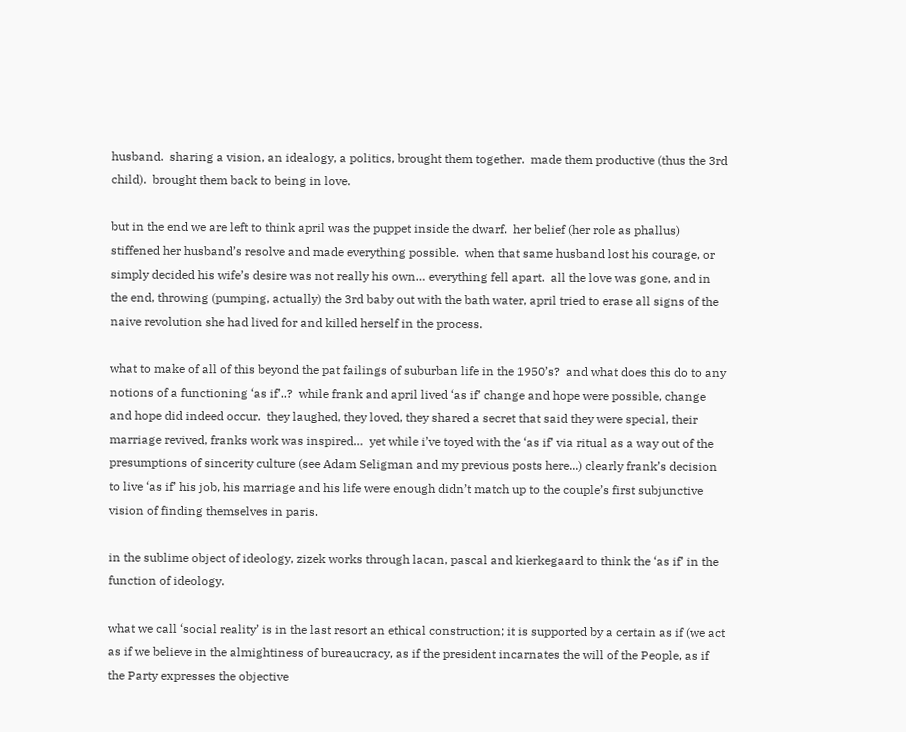husband.  sharing a vision, an idealogy, a politics, brought them together.  made them productive (thus the 3rd child).  brought them back to being in love.

but in the end we are left to think april was the puppet inside the dwarf.  her belief (her role as phallus) stiffened her husband’s resolve and made everything possible.  when that same husband lost his courage, or simply decided his wife’s desire was not really his own… everything fell apart.  all the love was gone, and in the end, throwing (pumping, actually) the 3rd baby out with the bath water, april tried to erase all signs of the naive revolution she had lived for and killed herself in the process.

what to make of all of this beyond the pat failings of suburban life in the 1950’s?  and what does this do to any notions of a functioning ‘as if’..?  while frank and april lived ‘as if’ change and hope were possible, change and hope did indeed occur.  they laughed, they loved, they shared a secret that said they were special, their marriage revived, franks work was inspired…  yet while i’ve toyed with the ‘as if’ via ritual as a way out of the presumptions of sincerity culture (see Adam Seligman and my previous posts here...) clearly frank’s decision to live ‘as if’ his job, his marriage and his life were enough didn’t match up to the couple’s first subjunctive vision of finding themselves in paris.

in the sublime object of ideology, zizek works through lacan, pascal and kierkegaard to think the ‘as if’ in the function of ideology.

what we call ‘social reality’ is in the last resort an ethical construction; it is supported by a certain as if (we act as if we believe in the almightiness of bureaucracy, as if the president incarnates the will of the People, as if the Party expresses the objective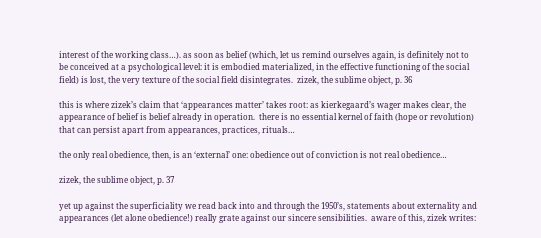interest of the working class…). as soon as belief (which, let us remind ourselves again, is definitely not to be conceived at a psychological level: it is embodied materialized, in the effective functioning of the social field) is lost, the very texture of the social field disintegrates.  zizek, the sublime object, p. 36

this is where zizek’s claim that ‘appearances matter’ takes root: as kierkegaard’s wager makes clear, the appearance of belief is belief already in operation.  there is no essential kernel of faith (hope or revolution) that can persist apart from appearances, practices, rituals…

the only real obedience, then, is an ‘external’ one: obedience out of conviction is not real obedience…

zizek, the sublime object, p. 37

yet up against the superficiality we read back into and through the 1950’s, statements about externality and appearances (let alone obedience!) really grate against our sincere sensibilities.  aware of this, zizek writes: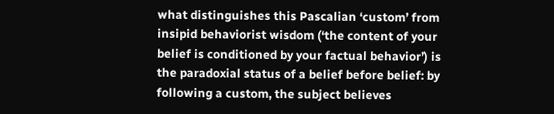what distinguishes this Pascalian ‘custom’ from insipid behaviorist wisdom (‘the content of your belief is conditioned by your factual behavior’) is the paradoxial status of a belief before belief: by following a custom, the subject believes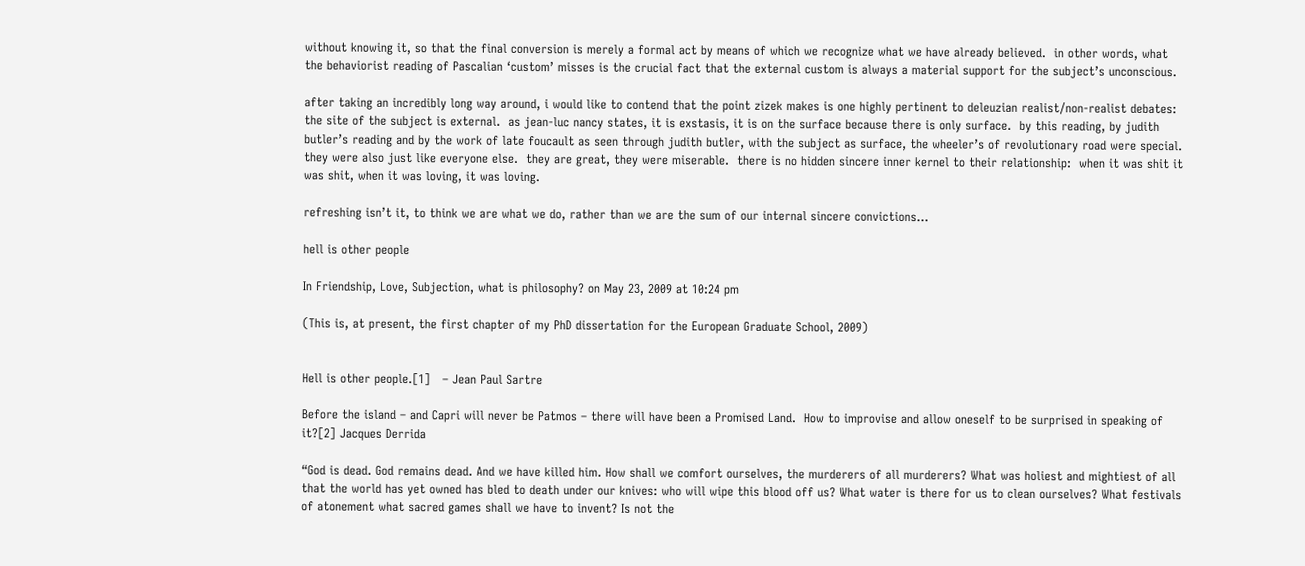without knowing it, so that the final conversion is merely a formal act by means of which we recognize what we have already believed.  in other words, what the behaviorist reading of Pascalian ‘custom’ misses is the crucial fact that the external custom is always a material support for the subject’s unconscious.

after taking an incredibly long way around, i would like to contend that the point zizek makes is one highly pertinent to deleuzian realist/non-realist debates: the site of the subject is external.  as jean-luc nancy states, it is exstasis, it is on the surface because there is only surface.  by this reading, by judith butler’s reading and by the work of late foucault as seen through judith butler, with the subject as surface, the wheeler’s of revolutionary road were special. they were also just like everyone else.  they are great, they were miserable.  there is no hidden sincere inner kernel to their relationship:  when it was shit it was shit, when it was loving, it was loving.

refreshing isn’t it, to think we are what we do, rather than we are the sum of our internal sincere convictions…

hell is other people

In Friendship, Love, Subjection, what is philosophy? on May 23, 2009 at 10:24 pm

(This is, at present, the first chapter of my PhD dissertation for the European Graduate School, 2009)


Hell is other people.[1]   – Jean Paul Sartre

Before the island – and Capri will never be Patmos – there will have been a Promised Land.  How to improvise and allow oneself to be surprised in speaking of it?[2] Jacques Derrida

“God is dead. God remains dead. And we have killed him. How shall we comfort ourselves, the murderers of all murderers? What was holiest and mightiest of all that the world has yet owned has bled to death under our knives: who will wipe this blood off us? What water is there for us to clean ourselves? What festivals of atonement what sacred games shall we have to invent? Is not the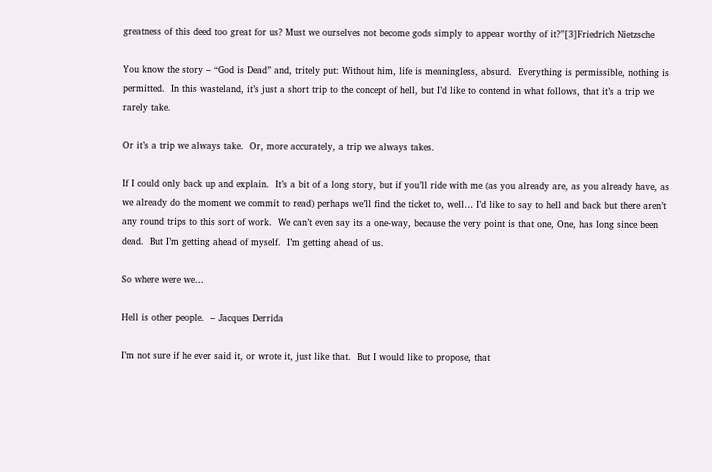greatness of this deed too great for us? Must we ourselves not become gods simply to appear worthy of it?”[3]Friedrich Nietzsche

You know the story – “God is Dead” and, tritely put: Without him, life is meaningless, absurd.  Everything is permissible, nothing is permitted.  In this wasteland, it’s just a short trip to the concept of hell, but I’d like to contend in what follows, that it’s a trip we rarely take.

Or it’s a trip we always take.  Or, more accurately, a trip we always takes.

If I could only back up and explain.  It’s a bit of a long story, but if you’ll ride with me (as you already are, as you already have, as we already do the moment we commit to read) perhaps we’ll find the ticket to, well… I’d like to say to hell and back but there aren’t any round trips to this sort of work.  We can’t even say its a one-way, because the very point is that one, One, has long since been dead.  But I’m getting ahead of myself.  I’m getting ahead of us.

So where were we…

Hell is other people.  – Jacques Derrida

I’m not sure if he ever said it, or wrote it, just like that.  But I would like to propose, that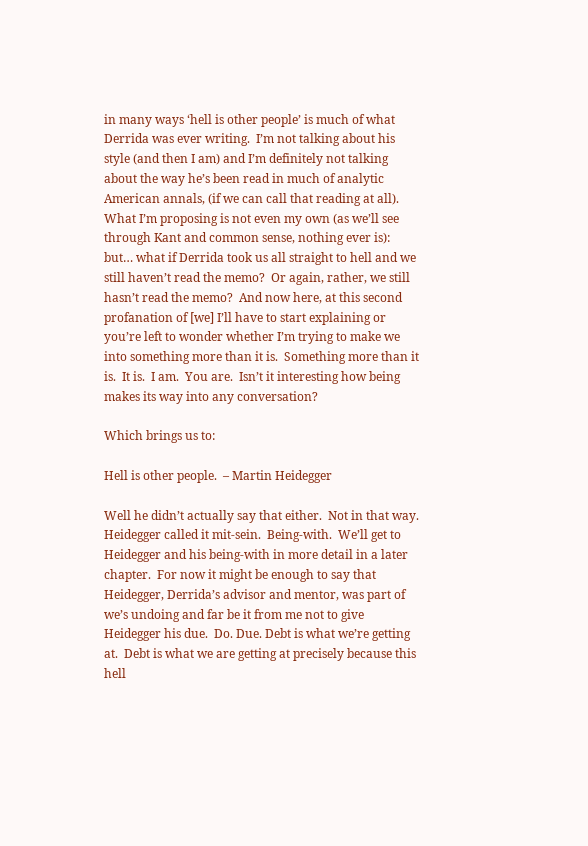in many ways ‘hell is other people’ is much of what Derrida was ever writing.  I’m not talking about his style (and then I am) and I’m definitely not talking about the way he’s been read in much of analytic American annals, (if we can call that reading at all).  What I’m proposing is not even my own (as we’ll see through Kant and common sense, nothing ever is): but… what if Derrida took us all straight to hell and we still haven’t read the memo?  Or again, rather, we still hasn’t read the memo?  And now here, at this second profanation of [we] I’ll have to start explaining or you’re left to wonder whether I’m trying to make we into something more than it is.  Something more than it is.  It is.  I am.  You are.  Isn’t it interesting how being makes its way into any conversation?

Which brings us to:

Hell is other people.  – Martin Heidegger

Well he didn’t actually say that either.  Not in that way.  Heidegger called it mit-sein.  Being-with.  We’ll get to Heidegger and his being-with in more detail in a later chapter.  For now it might be enough to say that Heidegger, Derrida’s advisor and mentor, was part of we’s undoing and far be it from me not to give Heidegger his due.  Do. Due. Debt is what we’re getting at.  Debt is what we are getting at precisely because this hell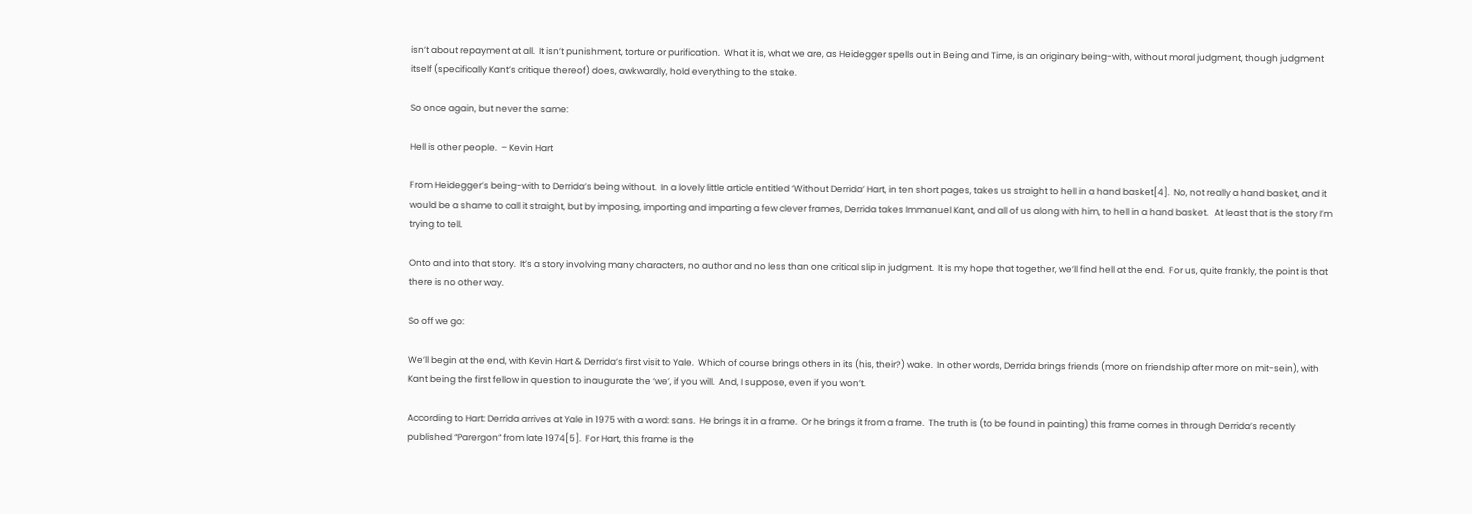isn’t about repayment at all.  It isn’t punishment, torture or purification.  What it is, what we are, as Heidegger spells out in Being and Time, is an originary being-with, without moral judgment, though judgment itself (specifically Kant’s critique thereof) does, awkwardly, hold everything to the stake.

So once again, but never the same:

Hell is other people.  – Kevin Hart

From Heidegger’s being-with to Derrida’s being without.  In a lovely little article entitled ‘Without Derrida’ Hart, in ten short pages, takes us straight to hell in a hand basket[4].  No, not really a hand basket, and it would be a shame to call it straight, but by imposing, importing and imparting a few clever frames, Derrida takes Immanuel Kant, and all of us along with him, to hell in a hand basket.   At least that is the story I’m trying to tell.

Onto and into that story.  It’s a story involving many characters, no author and no less than one critical slip in judgment.  It is my hope that together, we’ll find hell at the end.  For us, quite frankly, the point is that there is no other way.

So off we go:

We’ll begin at the end, with Kevin Hart & Derrida’s first visit to Yale.  Which of course brings others in its (his, their?) wake.  In other words, Derrida brings friends (more on friendship after more on mit-sein), with Kant being the first fellow in question to inaugurate the ‘we’, if you will.  And, I suppose, even if you won’t.

According to Hart: Derrida arrives at Yale in 1975 with a word: sans.  He brings it in a frame.  Or he brings it from a frame.  The truth is (to be found in painting) this frame comes in through Derrida’s recently published “Parergon” from late 1974[5].  For Hart, this frame is the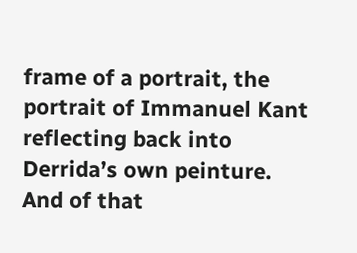frame of a portrait, the portrait of Immanuel Kant reflecting back into Derrida’s own peinture.  And of that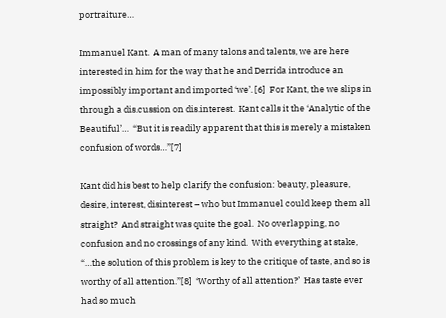portraiture…

Immanuel Kant.  A man of many talons and talents, we are here interested in him for the way that he and Derrida introduce an impossibly important and imported ‘we’. [6]  For Kant, the we slips in through a dis.cussion on dis.interest.  Kant calls it the ‘Analytic of the Beautiful’…  “But it is readily apparent that this is merely a mistaken confusion of words…”[7]

Kant did his best to help clarify the confusion: beauty, pleasure, desire, interest, disinterest – who but Immanuel could keep them all straight?  And straight was quite the goal.  No overlapping, no confusion and no crossings of any kind.  With everything at stake, “…the solution of this problem is key to the critique of taste, and so is worthy of all attention.”[8]  ‘Worthy of all attention?’  Has taste ever had so much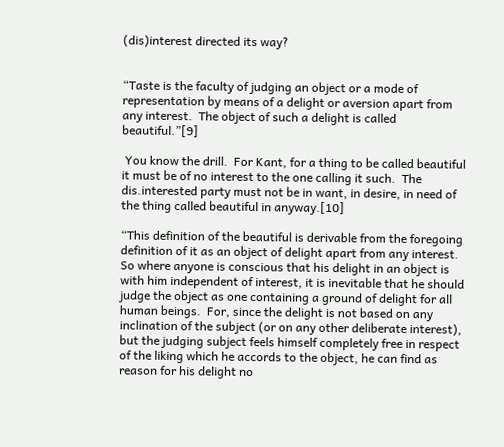(dis)interest directed its way?


“Taste is the faculty of judging an object or a mode of representation by means of a delight or aversion apart from any interest.  The object of such a delight is called beautiful.”[9]

 You know the drill.  For Kant, for a thing to be called beautiful it must be of no interest to the one calling it such.  The dis.interested party must not be in want, in desire, in need of the thing called beautiful in anyway.[10]

“This definition of the beautiful is derivable from the foregoing definition of it as an object of delight apart from any interest.  So where anyone is conscious that his delight in an object is with him independent of interest, it is inevitable that he should judge the object as one containing a ground of delight for all human beings.  For, since the delight is not based on any inclination of the subject (or on any other deliberate interest), but the judging subject feels himself completely free in respect of the liking which he accords to the object, he can find as reason for his delight no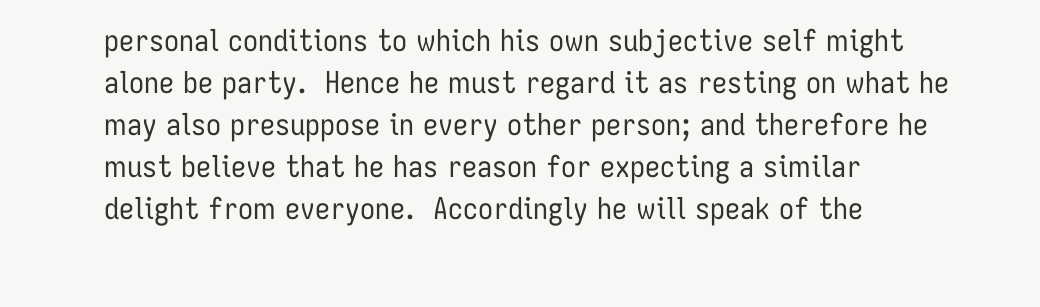personal conditions to which his own subjective self might alone be party.  Hence he must regard it as resting on what he may also presuppose in every other person; and therefore he must believe that he has reason for expecting a similar delight from everyone.  Accordingly he will speak of the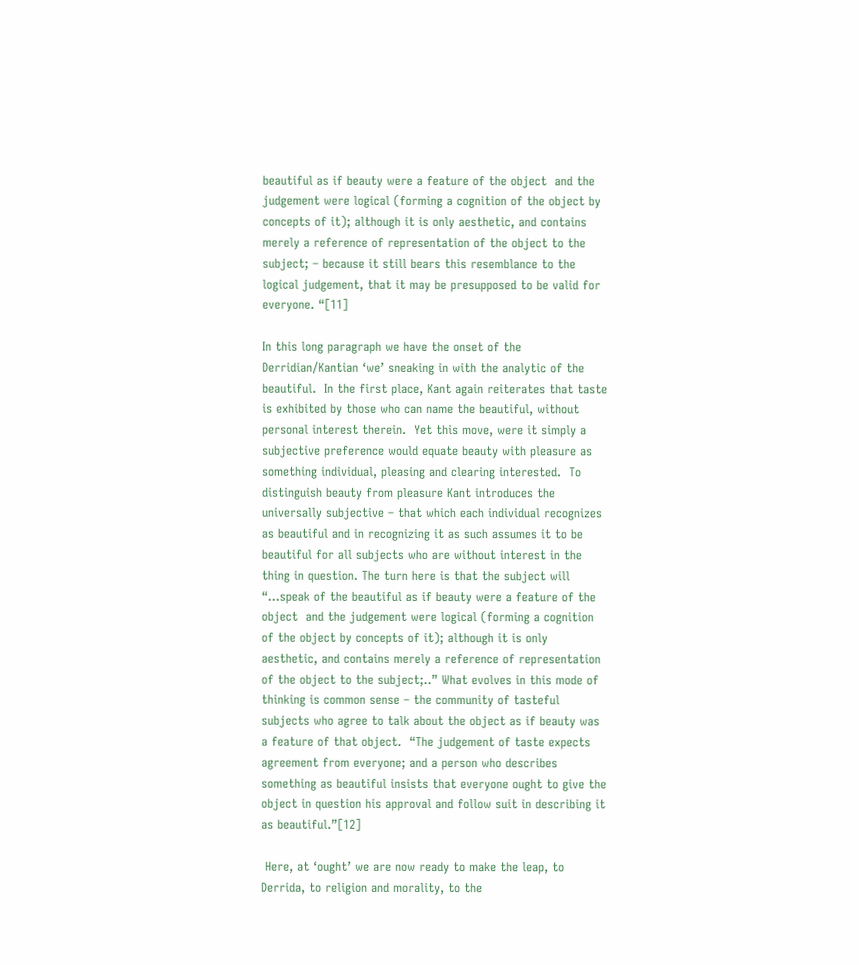beautiful as if beauty were a feature of the object  and the judgement were logical (forming a cognition of the object by concepts of it); although it is only aesthetic, and contains merely a reference of representation of the object to the subject; – because it still bears this resemblance to the logical judgement, that it may be presupposed to be valid for everyone. “[11]

In this long paragraph we have the onset of the Derridian/Kantian ‘we’ sneaking in with the analytic of the beautiful.  In the first place, Kant again reiterates that taste is exhibited by those who can name the beautiful, without personal interest therein.  Yet this move, were it simply a subjective preference would equate beauty with pleasure as something individual, pleasing and clearing interested.  To distinguish beauty from pleasure Kant introduces the universally subjective – that which each individual recognizes as beautiful and in recognizing it as such assumes it to be beautiful for all subjects who are without interest in the thing in question. The turn here is that the subject will “…speak of the beautiful as if beauty were a feature of the object  and the judgement were logical (forming a cognition of the object by concepts of it); although it is only aesthetic, and contains merely a reference of representation of the object to the subject;..” What evolves in this mode of thinking is common sense – the community of tasteful subjects who agree to talk about the object as if beauty was a feature of that object.  “The judgement of taste expects agreement from everyone; and a person who describes something as beautiful insists that everyone ought to give the object in question his approval and follow suit in describing it as beautiful.”[12]

 Here, at ‘ought’ we are now ready to make the leap, to Derrida, to religion and morality, to the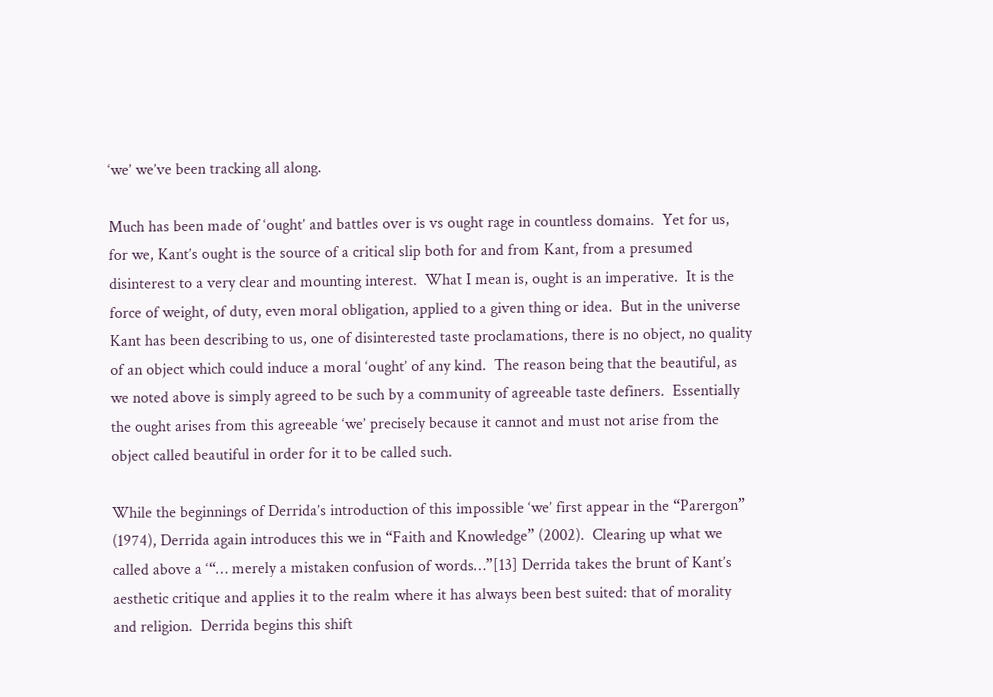‘we’ we’ve been tracking all along.

Much has been made of ‘ought’ and battles over is vs ought rage in countless domains.  Yet for us, for we, Kant’s ought is the source of a critical slip both for and from Kant, from a presumed disinterest to a very clear and mounting interest.  What I mean is, ought is an imperative.  It is the force of weight, of duty, even moral obligation, applied to a given thing or idea.  But in the universe Kant has been describing to us, one of disinterested taste proclamations, there is no object, no quality of an object which could induce a moral ‘ought’ of any kind.  The reason being that the beautiful, as we noted above is simply agreed to be such by a community of agreeable taste definers.  Essentially the ought arises from this agreeable ‘we’ precisely because it cannot and must not arise from the object called beautiful in order for it to be called such.

While the beginnings of Derrida’s introduction of this impossible ‘we’ first appear in the “Parergon” (1974), Derrida again introduces this we in “Faith and Knowledge” (2002).  Clearing up what we called above a ‘“… merely a mistaken confusion of words…”[13] Derrida takes the brunt of Kant’s aesthetic critique and applies it to the realm where it has always been best suited: that of morality and religion.  Derrida begins this shift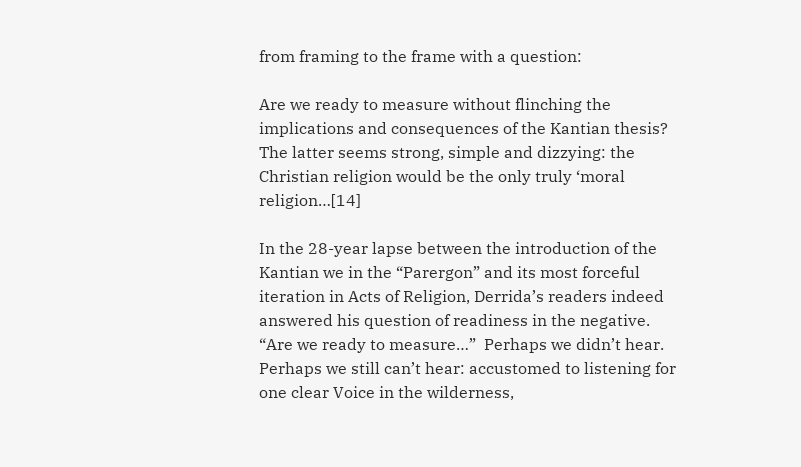from framing to the frame with a question:

Are we ready to measure without flinching the implications and consequences of the Kantian thesis?  The latter seems strong, simple and dizzying: the Christian religion would be the only truly ‘moral religion…[14]

In the 28-year lapse between the introduction of the Kantian we in the “Parergon” and its most forceful iteration in Acts of Religion, Derrida’s readers indeed answered his question of readiness in the negative.  “Are we ready to measure…”  Perhaps we didn’t hear.  Perhaps we still can’t hear: accustomed to listening for one clear Voice in the wilderness,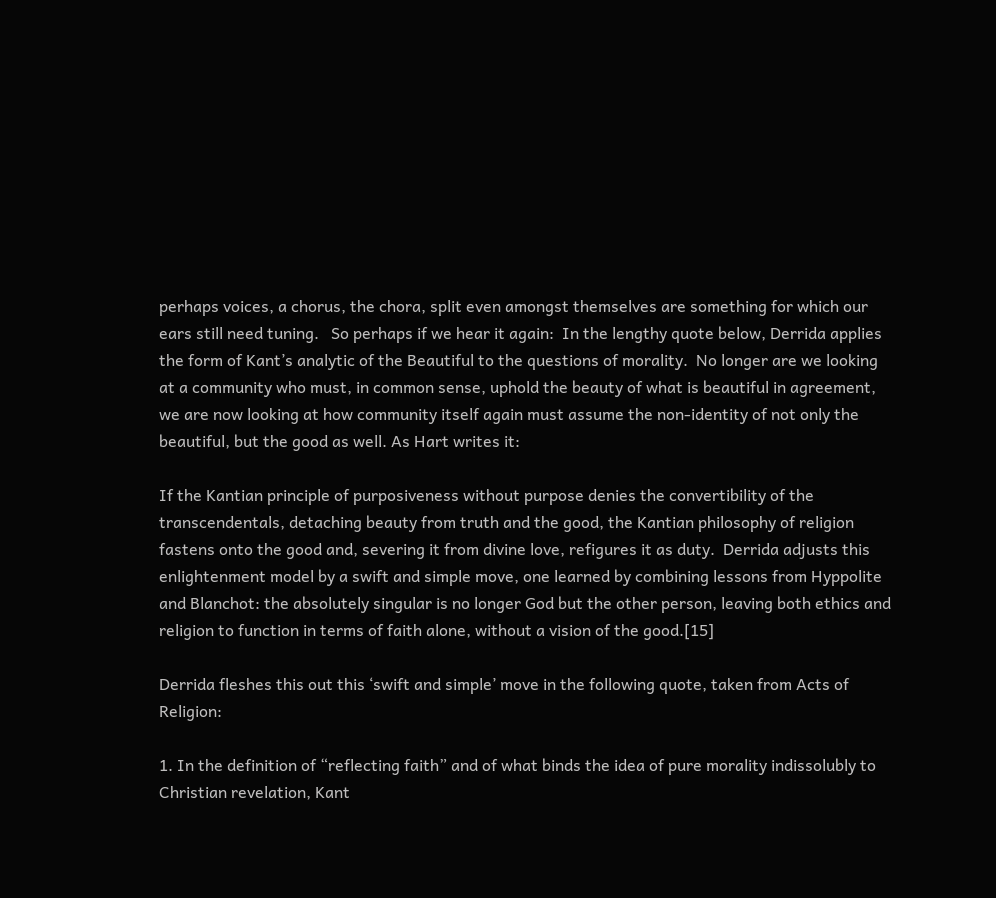perhaps voices, a chorus, the chora, split even amongst themselves are something for which our ears still need tuning.   So perhaps if we hear it again:  In the lengthy quote below, Derrida applies the form of Kant’s analytic of the Beautiful to the questions of morality.  No longer are we looking at a community who must, in common sense, uphold the beauty of what is beautiful in agreement, we are now looking at how community itself again must assume the non-identity of not only the beautiful, but the good as well. As Hart writes it:

If the Kantian principle of purposiveness without purpose denies the convertibility of the transcendentals, detaching beauty from truth and the good, the Kantian philosophy of religion fastens onto the good and, severing it from divine love, refigures it as duty.  Derrida adjusts this enlightenment model by a swift and simple move, one learned by combining lessons from Hyppolite and Blanchot: the absolutely singular is no longer God but the other person, leaving both ethics and religion to function in terms of faith alone, without a vision of the good.[15]

Derrida fleshes this out this ‘swift and simple’ move in the following quote, taken from Acts of Religion:

1. In the definition of “reflecting faith” and of what binds the idea of pure morality indissolubly to Christian revelation, Kant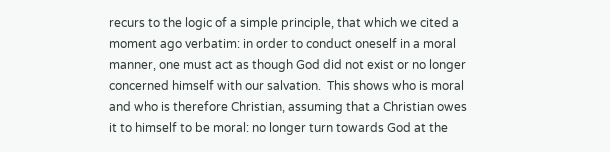recurs to the logic of a simple principle, that which we cited a moment ago verbatim: in order to conduct oneself in a moral manner, one must act as though God did not exist or no longer concerned himself with our salvation.  This shows who is moral and who is therefore Christian, assuming that a Christian owes it to himself to be moral: no longer turn towards God at the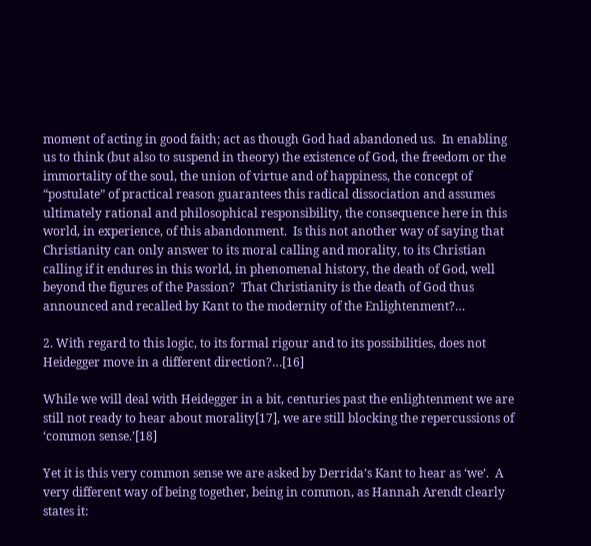moment of acting in good faith; act as though God had abandoned us.  In enabling us to think (but also to suspend in theory) the existence of God, the freedom or the immortality of the soul, the union of virtue and of happiness, the concept of “postulate” of practical reason guarantees this radical dissociation and assumes ultimately rational and philosophical responsibility, the consequence here in this world, in experience, of this abandonment.  Is this not another way of saying that Christianity can only answer to its moral calling and morality, to its Christian calling if it endures in this world, in phenomenal history, the death of God, well beyond the figures of the Passion?  That Christianity is the death of God thus announced and recalled by Kant to the modernity of the Enlightenment?…

2. With regard to this logic, to its formal rigour and to its possibilities, does not Heidegger move in a different direction?…[16]

While we will deal with Heidegger in a bit, centuries past the enlightenment we are still not ready to hear about morality[17], we are still blocking the repercussions of ‘common sense.’[18]

Yet it is this very common sense we are asked by Derrida’s Kant to hear as ‘we’.  A very different way of being together, being in common, as Hannah Arendt clearly states it: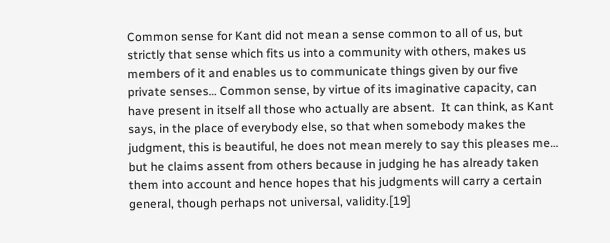Common sense for Kant did not mean a sense common to all of us, but strictly that sense which fits us into a community with others, makes us members of it and enables us to communicate things given by our five private senses… Common sense, by virtue of its imaginative capacity, can have present in itself all those who actually are absent.  It can think, as Kant says, in the place of everybody else, so that when somebody makes the judgment, this is beautiful, he does not mean merely to say this pleases me… but he claims assent from others because in judging he has already taken them into account and hence hopes that his judgments will carry a certain general, though perhaps not universal, validity.[19]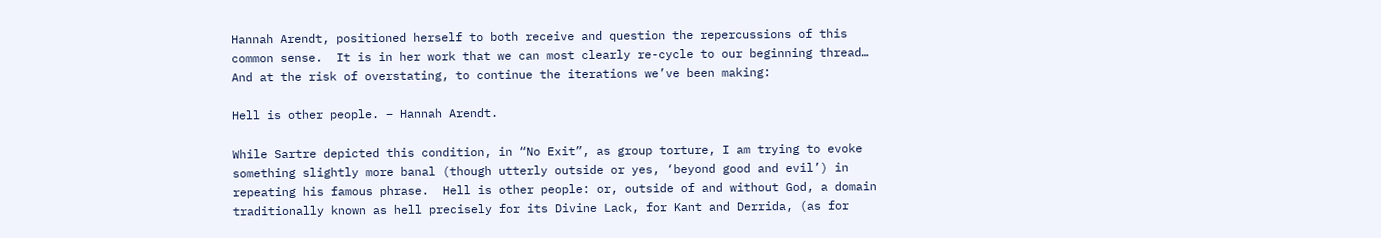Hannah Arendt, positioned herself to both receive and question the repercussions of this common sense.  It is in her work that we can most clearly re-cycle to our beginning thread… And at the risk of overstating, to continue the iterations we’ve been making:

Hell is other people. – Hannah Arendt.

While Sartre depicted this condition, in “No Exit”, as group torture, I am trying to evoke something slightly more banal (though utterly outside or yes, ‘beyond good and evil’) in repeating his famous phrase.  Hell is other people: or, outside of and without God, a domain traditionally known as hell precisely for its Divine Lack, for Kant and Derrida, (as for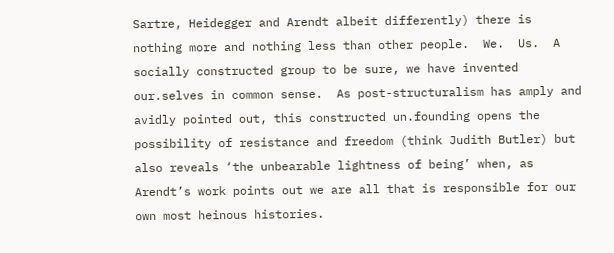Sartre, Heidegger and Arendt albeit differently) there is nothing more and nothing less than other people.  We.  Us.  A socially constructed group to be sure, we have invented our.selves in common sense.  As post-structuralism has amply and avidly pointed out, this constructed un.founding opens the possibility of resistance and freedom (think Judith Butler) but also reveals ‘the unbearable lightness of being’ when, as Arendt’s work points out we are all that is responsible for our own most heinous histories.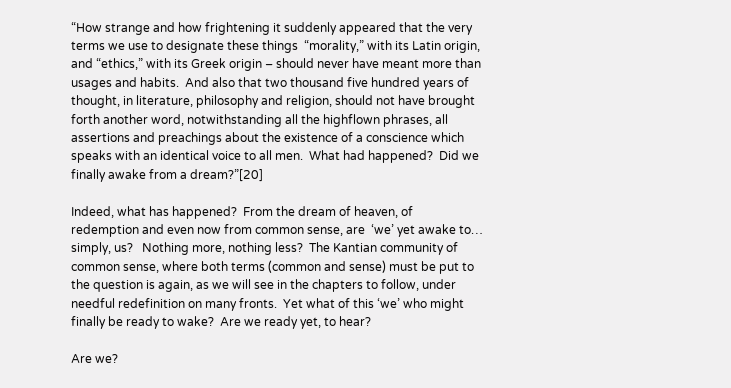“How strange and how frightening it suddenly appeared that the very terms we use to designate these things  “morality,” with its Latin origin, and “ethics,” with its Greek origin – should never have meant more than usages and habits.  And also that two thousand five hundred years of thought, in literature, philosophy and religion, should not have brought forth another word, notwithstanding all the highflown phrases, all assertions and preachings about the existence of a conscience which speaks with an identical voice to all men.  What had happened?  Did we finally awake from a dream?”[20]

Indeed, what has happened?  From the dream of heaven, of redemption and even now from common sense, are  ‘we’ yet awake to… simply, us?   Nothing more, nothing less?  The Kantian community of common sense, where both terms (common and sense) must be put to the question is again, as we will see in the chapters to follow, under needful redefinition on many fronts.  Yet what of this ‘we’ who might finally be ready to wake?  Are we ready yet, to hear?

Are we?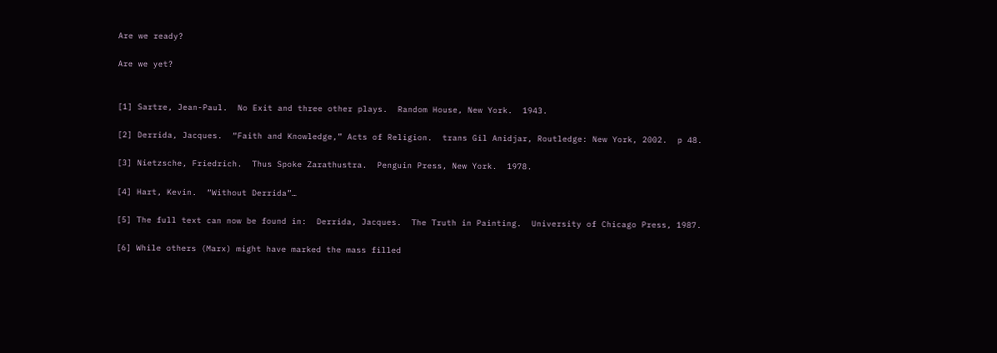Are we ready?

Are we yet?


[1] Sartre, Jean-Paul.  No Exit and three other plays.  Random House, New York.  1943.

[2] Derrida, Jacques.  “Faith and Knowledge,” Acts of Religion.  trans Gil Anidjar, Routledge: New York, 2002.  p 48.

[3] Nietzsche, Friedrich.  Thus Spoke Zarathustra.  Penguin Press, New York.  1978.

[4] Hart, Kevin.  “Without Derrida”…

[5] The full text can now be found in:  Derrida, Jacques.  The Truth in Painting.  University of Chicago Press, 1987.

[6] While others (Marx) might have marked the mass filled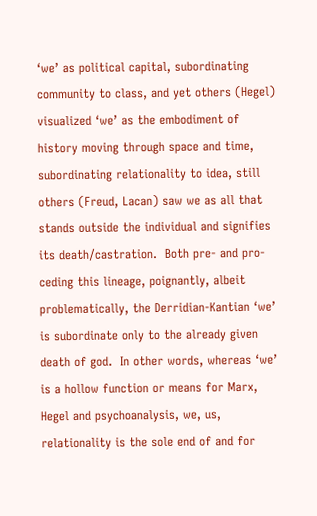‘we’ as political capital, subordinating community to class, and yet others (Hegel) visualized ‘we’ as the embodiment of history moving through space and time, subordinating relationality to idea, still others (Freud, Lacan) saw we as all that stands outside the individual and signifies its death/castration.  Both pre- and pro- ceding this lineage, poignantly, albeit problematically, the Derridian-Kantian ‘we’ is subordinate only to the already given death of god.  In other words, whereas ‘we’ is a hollow function or means for Marx, Hegel and psychoanalysis, we, us, relationality is the sole end of and for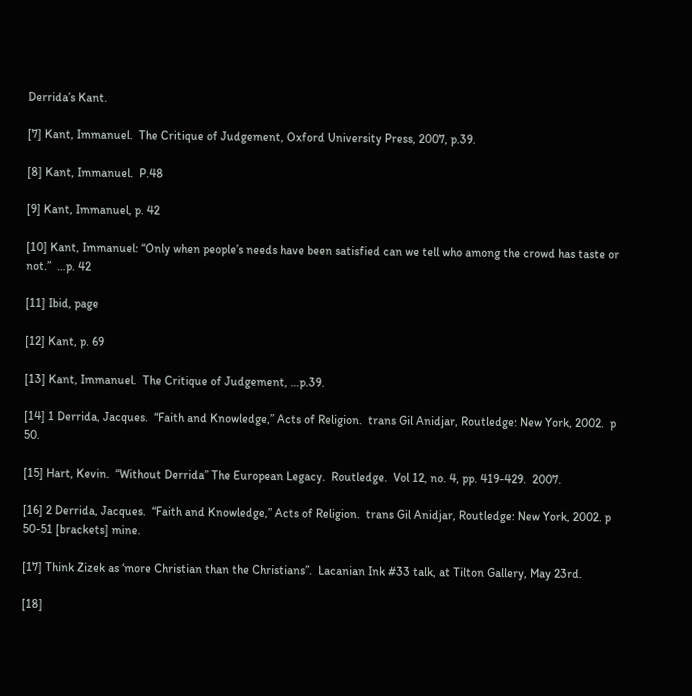Derrida’s Kant.

[7] Kant, Immanuel.  The Critique of Judgement, Oxford University Press, 2007, p.39.

[8] Kant, Immanuel.  P.48

[9] Kant, Immanuel, p. 42

[10] Kant, Immanuel: “Only when people’s needs have been satisfied can we tell who among the crowd has taste or not.”  …p. 42

[11] Ibid, page

[12] Kant, p. 69

[13] Kant, Immanuel.  The Critique of Judgement, …p.39.

[14] 1 Derrida, Jacques.  “Faith and Knowledge,” Acts of Religion.  trans Gil Anidjar, Routledge: New York, 2002.  p 50.

[15] Hart, Kevin.  “Without Derrida” The European Legacy.  Routledge.  Vol 12, no. 4, pp. 419-429.  2007.

[16] 2 Derrida, Jacques.  “Faith and Knowledge,” Acts of Religion.  trans Gil Anidjar, Routledge: New York, 2002. p 50-51 [brackets] mine.

[17] Think Zizek as ‘more Christian than the Christians”.  Lacanian Ink #33 talk, at Tilton Gallery, May 23rd.

[18]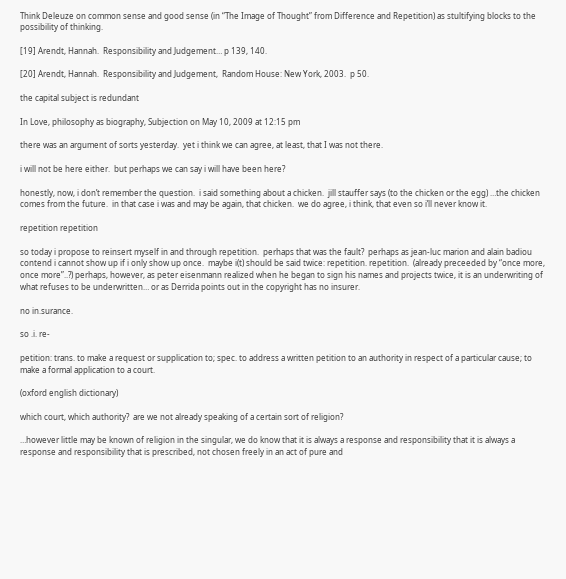Think Deleuze on common sense and good sense (in “The Image of Thought” from Difference and Repetition) as stultifying blocks to the possibility of thinking.

[19] Arendt, Hannah.  Responsibility and Judgement… p 139, 140.

[20] Arendt, Hannah.  Responsibility and Judgement,  Random House: New York, 2003.  p 50.

the capital subject is redundant

In Love, philosophy as biography, Subjection on May 10, 2009 at 12:15 pm

there was an argument of sorts yesterday.  yet i think we can agree, at least, that I was not there.

i will not be here either.  but perhaps we can say i will have been here?

honestly, now, i don’t remember the question.  i said something about a chicken.  jill stauffer says (to the chicken or the egg) …the chicken comes from the future.  in that case i was and may be again, that chicken.  we do agree, i think, that even so i’ll never know it.

repetition repetition

so today i propose to reinsert myself in and through repetition.  perhaps that was the fault?  perhaps as jean-luc marion and alain badiou contend i cannot show up if i only show up once.  maybe i(t) should be said twice: repetition. repetition.  (already preceeded by “once more, once more”..?) perhaps, however, as peter eisenmann realized when he began to sign his names and projects twice, it is an underwriting of what refuses to be underwritten… or as Derrida points out in the copyright has no insurer.

no in.surance.

so .i. re-

petition: trans. to make a request or supplication to; spec. to address a written petition to an authority in respect of a particular cause; to make a formal application to a court.

(oxford english dictionary)

which court, which authority?  are we not already speaking of a certain sort of religion?

…however little may be known of religion in the singular, we do know that it is always a response and responsibility that it is always a response and responsibility that is prescribed, not chosen freely in an act of pure and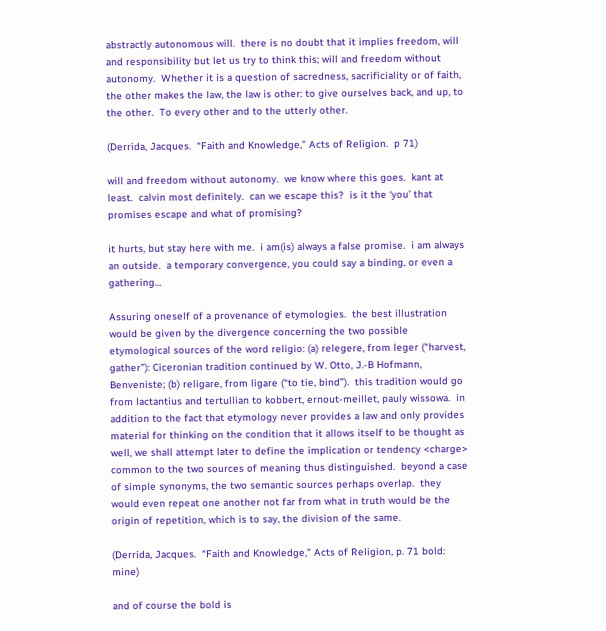abstractly autonomous will.  there is no doubt that it implies freedom, will and responsibility but let us try to think this; will and freedom without autonomy.  Whether it is a question of sacredness, sacrificiality or of faith, the other makes the law, the law is other: to give ourselves back, and up, to the other.  To every other and to the utterly other.

(Derrida, Jacques.  “Faith and Knowledge,” Acts of Religion.  p 71)

will and freedom without autonomy.  we know where this goes.  kant at least.  calvin most definitely.  can we escape this?  is it the ‘you’ that promises escape and what of promising?

it hurts, but stay here with me.  i am(is) always a false promise.  i am always an outside.  a temporary convergence, you could say a binding, or even a gathering…

Assuring oneself of a provenance of etymologies.  the best illustration would be given by the divergence concerning the two possible etymological sources of the word religio: (a) relegere, from leger (“harvest, gather”): Ciceronian tradition continued by W. Otto, J.-B Hofmann, Benveniste; (b) religare, from ligare (“to tie, bind”).  this tradition would go from lactantius and tertullian to kobbert, ernout-meillet, pauly wissowa.  in addition to the fact that etymology never provides a law and only provides material for thinking on the condition that it allows itself to be thought as well, we shall attempt later to define the implication or tendency <charge> common to the two sources of meaning thus distinguished.  beyond a case of simple synonyms, the two semantic sources perhaps overlap.  they would even repeat one another not far from what in truth would be the origin of repetition, which is to say, the division of the same.

(Derrida, Jacques.  “Faith and Knowledge,” Acts of Religion, p. 71 bold: mine)

and of course the bold is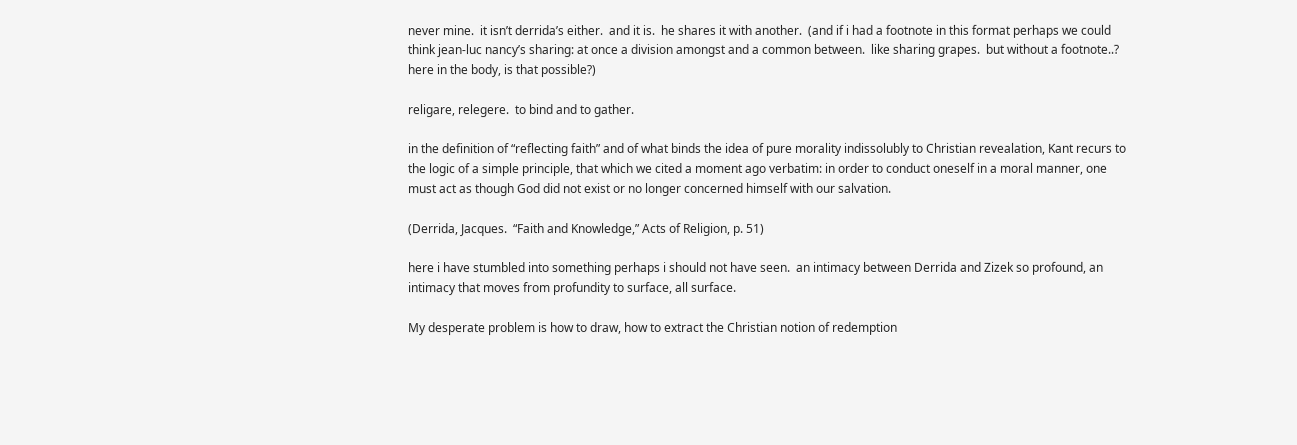never mine.  it isn’t derrida’s either.  and it is.  he shares it with another.  (and if i had a footnote in this format perhaps we could think jean-luc nancy’s sharing: at once a division amongst and a common between.  like sharing grapes.  but without a footnote..?  here in the body, is that possible?)

religare, relegere.  to bind and to gather.

in the definition of “reflecting faith” and of what binds the idea of pure morality indissolubly to Christian revealation, Kant recurs to the logic of a simple principle, that which we cited a moment ago verbatim: in order to conduct oneself in a moral manner, one must act as though God did not exist or no longer concerned himself with our salvation.

(Derrida, Jacques.  “Faith and Knowledge,” Acts of Religion, p. 51)

here i have stumbled into something perhaps i should not have seen.  an intimacy between Derrida and Zizek so profound, an intimacy that moves from profundity to surface, all surface.

My desperate problem is how to draw, how to extract the Christian notion of redemption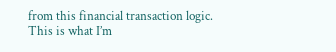from this financial transaction logic.  This is what I’m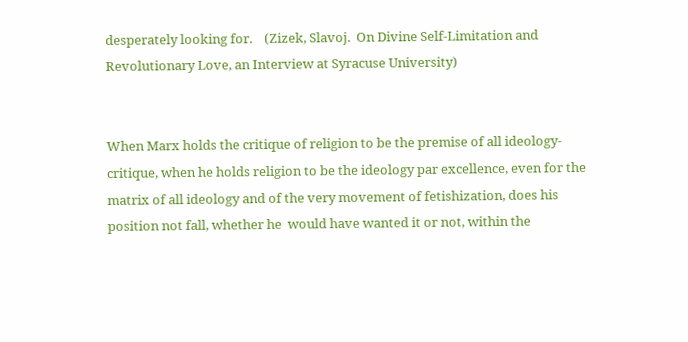desperately looking for.    (Zizek, Slavoj.  On Divine Self-Limitation and Revolutionary Love, an Interview at Syracuse University)


When Marx holds the critique of religion to be the premise of all ideology-critique, when he holds religion to be the ideology par excellence, even for the matrix of all ideology and of the very movement of fetishization, does his position not fall, whether he  would have wanted it or not, within the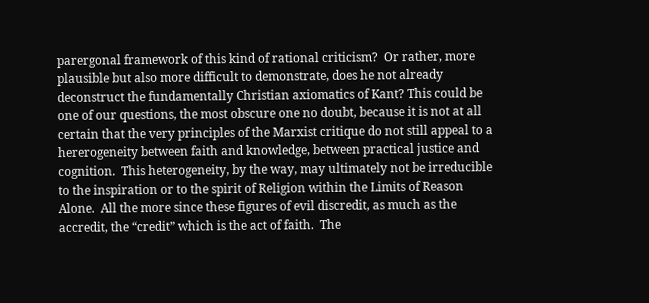parergonal framework of this kind of rational criticism?  Or rather, more plausible but also more difficult to demonstrate, does he not already deconstruct the fundamentally Christian axiomatics of Kant? This could be one of our questions, the most obscure one no doubt, because it is not at all certain that the very principles of the Marxist critique do not still appeal to a hererogeneity between faith and knowledge, between practical justice and cognition.  This heterogeneity, by the way, may ultimately not be irreducible to the inspiration or to the spirit of Religion within the Limits of Reason Alone.  All the more since these figures of evil discredit, as much as the accredit, the “credit” which is the act of faith.  The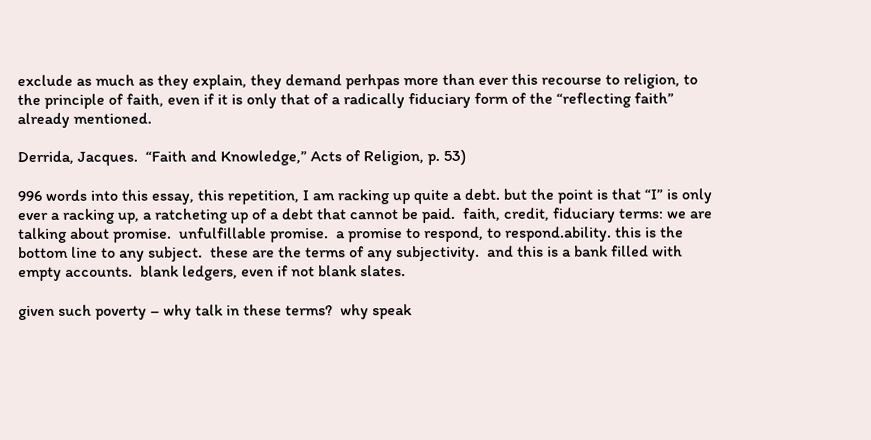exclude as much as they explain, they demand perhpas more than ever this recourse to religion, to the principle of faith, even if it is only that of a radically fiduciary form of the “reflecting faith” already mentioned.

Derrida, Jacques.  “Faith and Knowledge,” Acts of Religion, p. 53)

996 words into this essay, this repetition, I am racking up quite a debt. but the point is that “I” is only ever a racking up, a ratcheting up of a debt that cannot be paid.  faith, credit, fiduciary terms: we are talking about promise.  unfulfillable promise.  a promise to respond, to respond.ability. this is the bottom line to any subject.  these are the terms of any subjectivity.  and this is a bank filled with empty accounts.  blank ledgers, even if not blank slates.

given such poverty – why talk in these terms?  why speak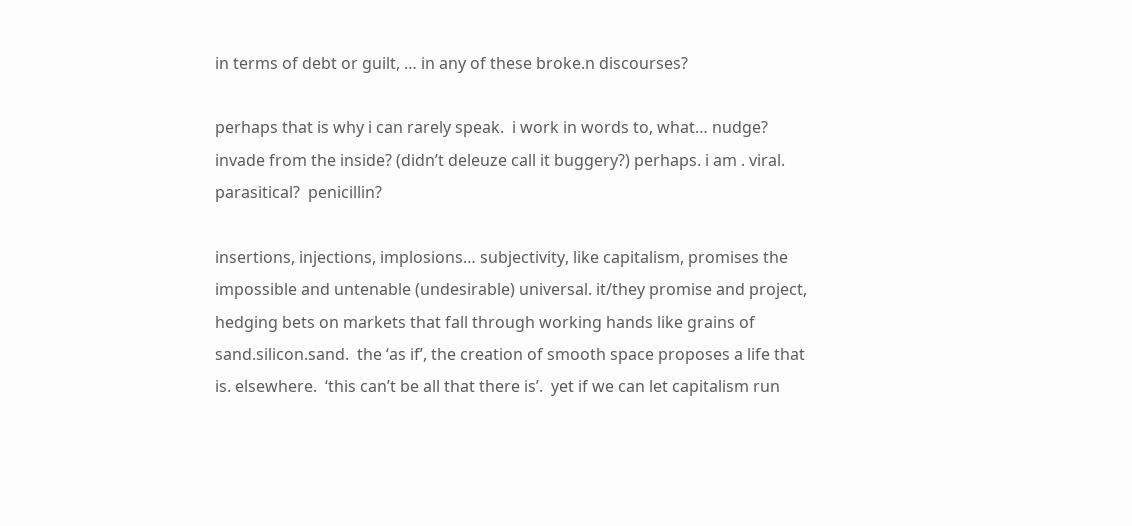in terms of debt or guilt, … in any of these broke.n discourses?

perhaps that is why i can rarely speak.  i work in words to, what… nudge? invade from the inside? (didn’t deleuze call it buggery?) perhaps. i am . viral.  parasitical?  penicillin?

insertions, injections, implosions… subjectivity, like capitalism, promises the impossible and untenable (undesirable) universal. it/they promise and project, hedging bets on markets that fall through working hands like grains of sand.silicon.sand.  the ‘as if’, the creation of smooth space proposes a life that is. elsewhere.  ‘this can’t be all that there is’.  yet if we can let capitalism run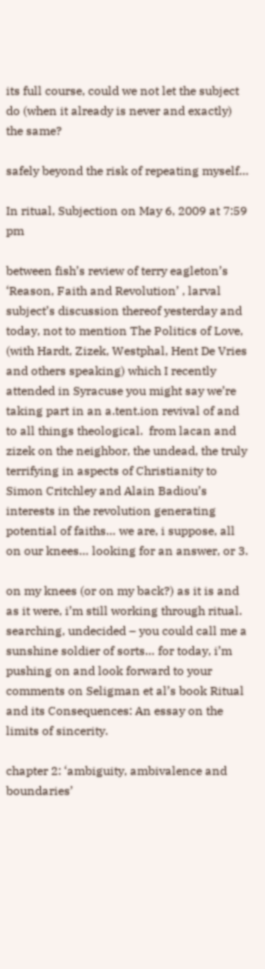its full course, could we not let the subject do (when it already is never and exactly) the same?

safely beyond the risk of repeating myself…

In ritual, Subjection on May 6, 2009 at 7:59 pm

between fish’s review of terry eagleton’s ‘Reason, Faith and Revolution’ , larval subject’s discussion thereof yesterday and today, not to mention The Politics of Love, (with Hardt, Zizek, Westphal, Hent De Vries and others speaking) which I recently attended in Syracuse you might say we’re taking part in an a.tent.ion revival of and to all things theological.  from lacan and zizek on the neighbor, the undead, the truly terrifying in aspects of Christianity to Simon Critchley and Alain Badiou’s interests in the revolution generating potential of faiths… we are, i suppose, all on our knees… looking for an answer, or 3.

on my knees (or on my back?) as it is and as it were, i’m still working through ritual.  searching, undecided – you could call me a sunshine soldier of sorts… for today, i’m pushing on and look forward to your comments on Seligman et al’s book Ritual and its Consequences: An essay on the limits of sincerity.

chapter 2: ‘ambiguity, ambivalence and boundaries’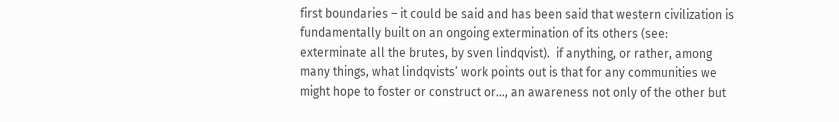first boundaries – it could be said and has been said that western civilization is fundamentally built on an ongoing extermination of its others (see: exterminate all the brutes, by sven lindqvist).  if anything, or rather, among many things, what lindqvists’ work points out is that for any communities we might hope to foster or construct or…, an awareness not only of the other but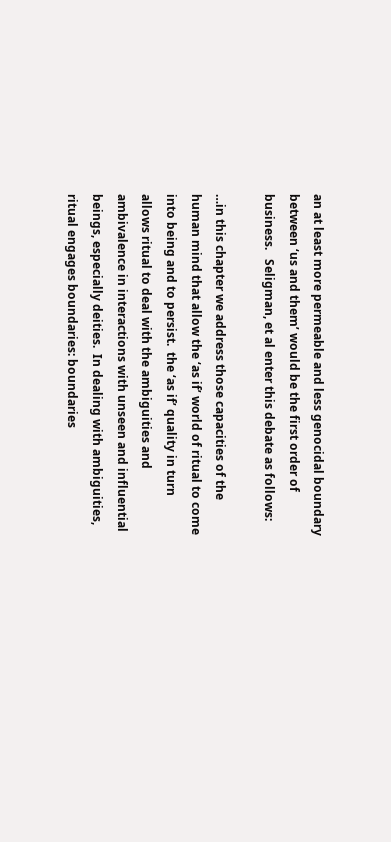an at least more permeable and less genocidal boundary between ‘us and them’ would be the first order of business.   Seligman, et al enter this debate as follows:

…in this chapter we address those capacities of the human mind that allow the ‘as if’ world of ritual to come into being and to persist.  the ‘as if’ quality in turn allows ritual to deal with the ambiguities and ambivalence in interactions with unseen and influential beings, especially deities.  In dealing with ambiguities, ritual engages boundaries: boundaries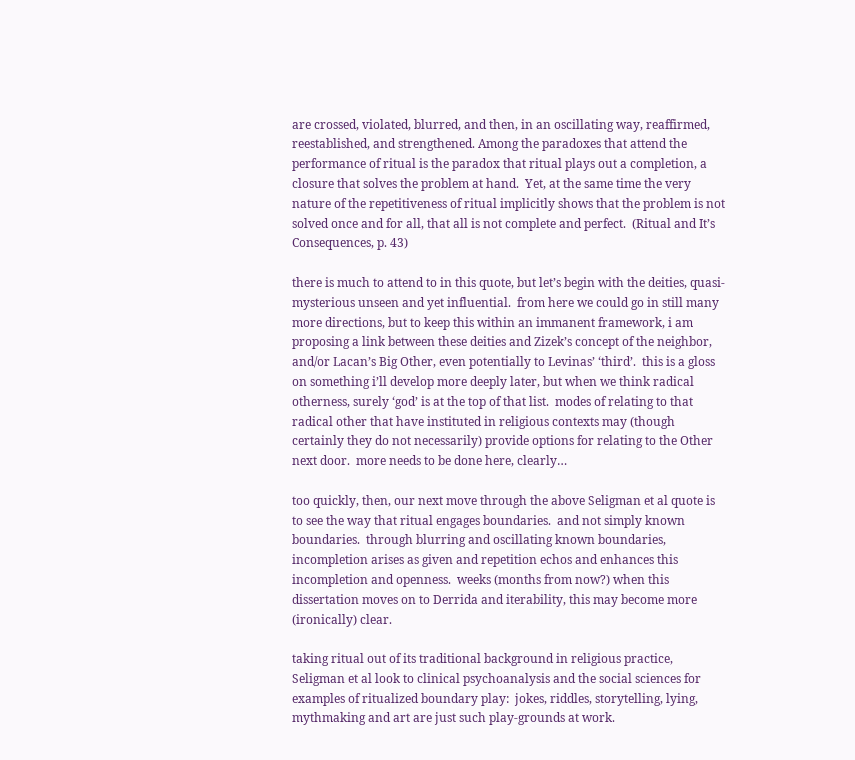are crossed, violated, blurred, and then, in an oscillating way, reaffirmed, reestablished, and strengthened. Among the paradoxes that attend the performance of ritual is the paradox that ritual plays out a completion, a closure that solves the problem at hand.  Yet, at the same time the very nature of the repetitiveness of ritual implicitly shows that the problem is not solved once and for all, that all is not complete and perfect.  (Ritual and It’s Consequences, p. 43)

there is much to attend to in this quote, but let’s begin with the deities, quasi-mysterious unseen and yet influential.  from here we could go in still many more directions, but to keep this within an immanent framework, i am proposing a link between these deities and Zizek’s concept of the neighbor, and/or Lacan’s Big Other, even potentially to Levinas’ ‘third’.  this is a gloss on something i’ll develop more deeply later, but when we think radical otherness, surely ‘god’ is at the top of that list.  modes of relating to that radical other that have instituted in religious contexts may (though certainly they do not necessarily) provide options for relating to the Other next door.  more needs to be done here, clearly…

too quickly, then, our next move through the above Seligman et al quote is to see the way that ritual engages boundaries.  and not simply known boundaries.  through blurring and oscillating known boundaries, incompletion arises as given and repetition echos and enhances this incompletion and openness.  weeks (months from now?) when this dissertation moves on to Derrida and iterability, this may become more (ironically) clear.

taking ritual out of its traditional background in religious practice, Seligman et al look to clinical psychoanalysis and the social sciences for examples of ritualized boundary play:  jokes, riddles, storytelling, lying, mythmaking and art are just such play-grounds at work.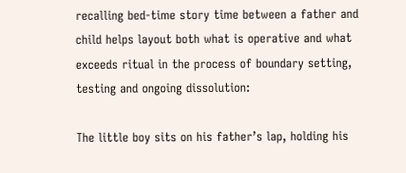recalling bed-time story time between a father and child helps layout both what is operative and what exceeds ritual in the process of boundary setting, testing and ongoing dissolution:

The little boy sits on his father’s lap, holding his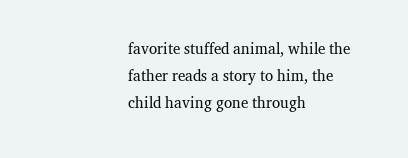favorite stuffed animal, while the father reads a story to him, the child having gone through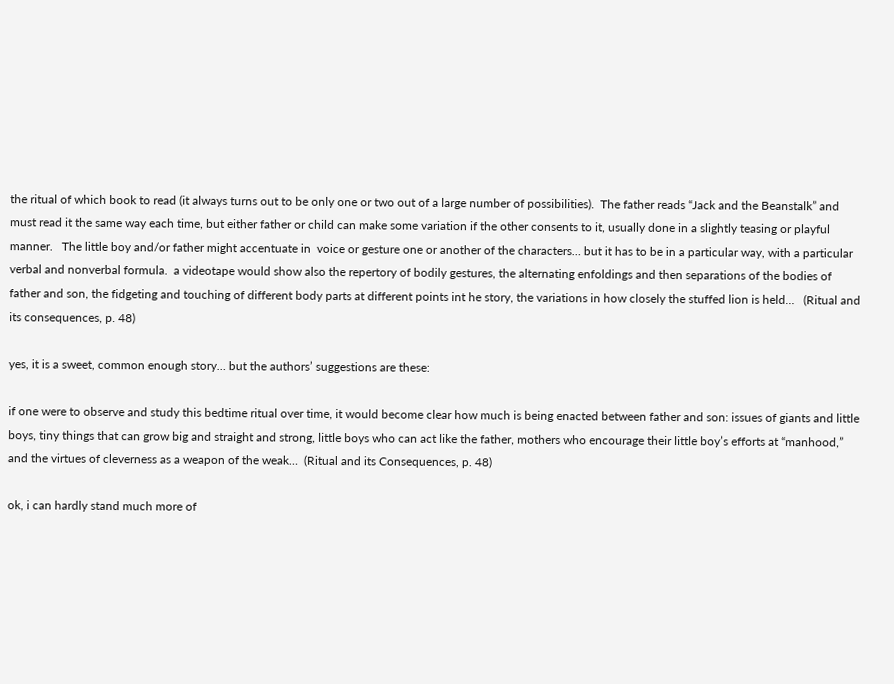the ritual of which book to read (it always turns out to be only one or two out of a large number of possibilities).  The father reads “Jack and the Beanstalk” and must read it the same way each time, but either father or child can make some variation if the other consents to it, usually done in a slightly teasing or playful manner.   The little boy and/or father might accentuate in  voice or gesture one or another of the characters… but it has to be in a particular way, with a particular verbal and nonverbal formula.  a videotape would show also the repertory of bodily gestures, the alternating enfoldings and then separations of the bodies of father and son, the fidgeting and touching of different body parts at different points int he story, the variations in how closely the stuffed lion is held…   (Ritual and its consequences, p. 48)

yes, it is a sweet, common enough story… but the authors’ suggestions are these:

if one were to observe and study this bedtime ritual over time, it would become clear how much is being enacted between father and son: issues of giants and little boys, tiny things that can grow big and straight and strong, little boys who can act like the father, mothers who encourage their little boy’s efforts at “manhood,” and the virtues of cleverness as a weapon of the weak…  (Ritual and its Consequences, p. 48)

ok, i can hardly stand much more of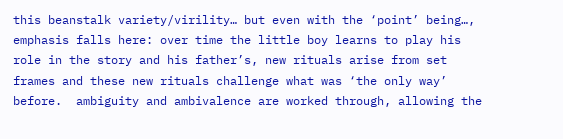this beanstalk variety/virility… but even with the ‘point’ being…, emphasis falls here: over time the little boy learns to play his role in the story and his father’s, new rituals arise from set frames and these new rituals challenge what was ‘the only way’ before.  ambiguity and ambivalence are worked through, allowing the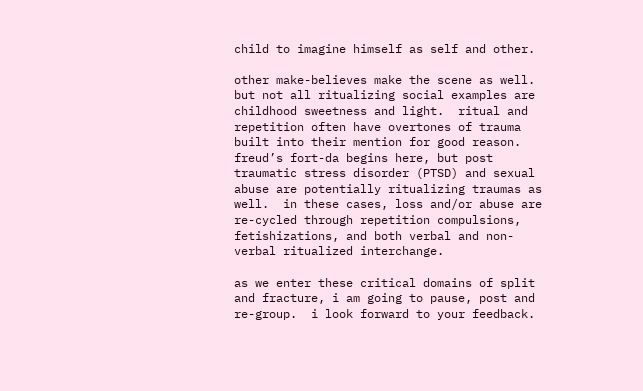child to imagine himself as self and other.

other make-believes make the scene as well.  but not all ritualizing social examples are childhood sweetness and light.  ritual and repetition often have overtones of trauma built into their mention for good reason.  freud’s fort-da begins here, but post traumatic stress disorder (PTSD) and sexual abuse are potentially ritualizing traumas as well.  in these cases, loss and/or abuse are re-cycled through repetition compulsions, fetishizations, and both verbal and non-verbal ritualized interchange.

as we enter these critical domains of split and fracture, i am going to pause, post and re-group.  i look forward to your feedback.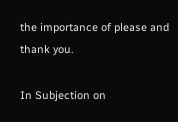the importance of please and thank you.

In Subjection on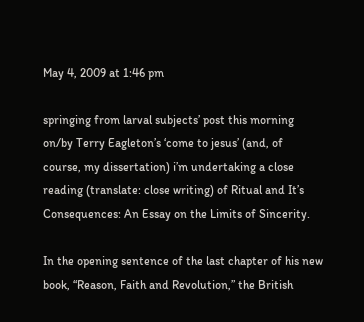May 4, 2009 at 1:46 pm

springing from larval subjects’ post this morning on/by Terry Eagleton’s ‘come to jesus’ (and, of course, my dissertation) i’m undertaking a close reading (translate: close writing) of Ritual and It’s Consequences: An Essay on the Limits of Sincerity.

In the opening sentence of the last chapter of his new book, “Reason, Faith and Revolution,” the British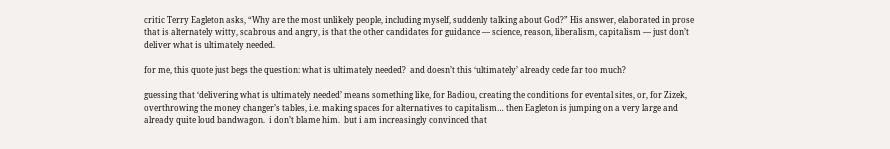critic Terry Eagleton asks, “Why are the most unlikely people, including myself, suddenly talking about God?” His answer, elaborated in prose that is alternately witty, scabrous and angry, is that the other candidates for guidance — science, reason, liberalism, capitalism — just don’t deliver what is ultimately needed.

for me, this quote just begs the question: what is ultimately needed?  and doesn’t this ‘ultimately’ already cede far too much?

guessing that ‘delivering what is ultimately needed’ means something like, for Badiou, creating the conditions for evental sites, or, for Zizek, overthrowing the money changer’s tables, i.e. making spaces for alternatives to capitalism… then Eagleton is jumping on a very large and already quite loud bandwagon.  i don’t blame him.  but i am increasingly convinced that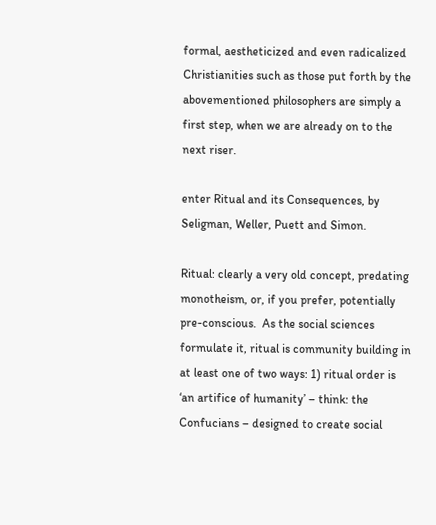formal, aestheticized and even radicalized Christianities such as those put forth by the abovementioned philosophers are simply a first step, when we are already on to the next riser.

enter Ritual and its Consequences, by Seligman, Weller, Puett and Simon.

Ritual: clearly a very old concept, predating monotheism, or, if you prefer, potentially pre-conscious.  As the social sciences formulate it, ritual is community building in at least one of two ways: 1) ritual order is ‘an artifice of humanity’ – think: the Confucians – designed to create social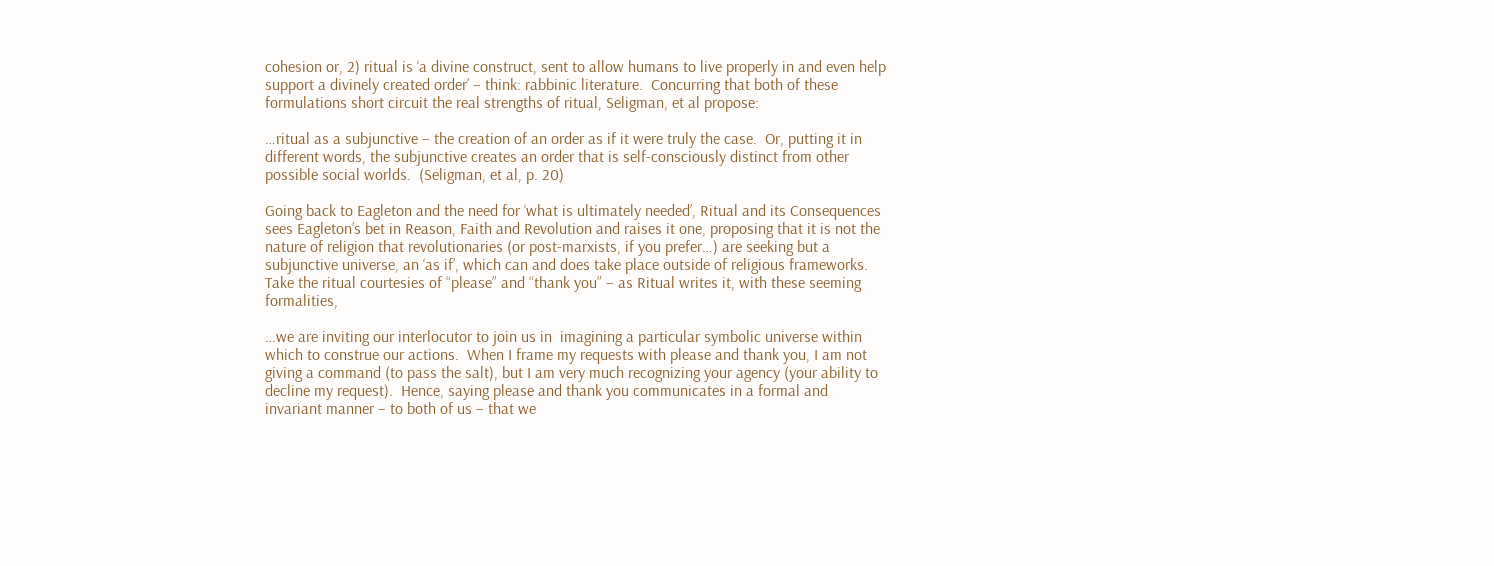cohesion or, 2) ritual is ‘a divine construct, sent to allow humans to live properly in and even help support a divinely created order’ – think: rabbinic literature.  Concurring that both of these formulations short circuit the real strengths of ritual, Seligman, et al propose:

…ritual as a subjunctive – the creation of an order as if it were truly the case.  Or, putting it in different words, the subjunctive creates an order that is self-consciously distinct from other possible social worlds.  (Seligman, et al, p. 20)

Going back to Eagleton and the need for ‘what is ultimately needed’, Ritual and its Consequences sees Eagleton’s bet in Reason, Faith and Revolution and raises it one, proposing that it is not the nature of religion that revolutionaries (or post-marxists, if you prefer…) are seeking but a subjunctive universe, an ‘as if’, which can and does take place outside of religious frameworks.  Take the ritual courtesies of “please” and “thank you” – as Ritual writes it, with these seeming formalities,

…we are inviting our interlocutor to join us in  imagining a particular symbolic universe within which to construe our actions.  When I frame my requests with please and thank you, I am not giving a command (to pass the salt), but I am very much recognizing your agency (your ability to decline my request).  Hence, saying please and thank you communicates in a formal and invariant manner – to both of us – that we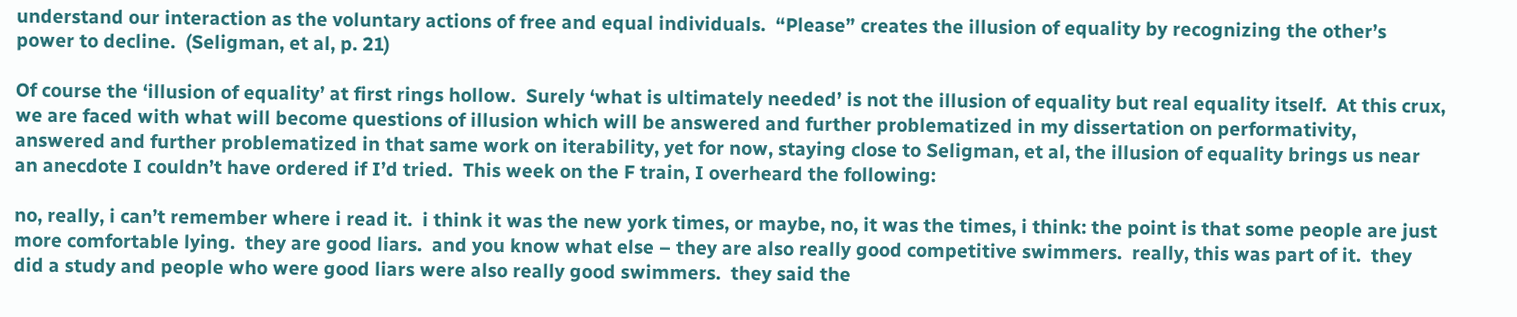understand our interaction as the voluntary actions of free and equal individuals.  “Please” creates the illusion of equality by recognizing the other’s power to decline.  (Seligman, et al, p. 21)

Of course the ‘illusion of equality’ at first rings hollow.  Surely ‘what is ultimately needed’ is not the illusion of equality but real equality itself.  At this crux, we are faced with what will become questions of illusion which will be answered and further problematized in my dissertation on performativity, answered and further problematized in that same work on iterability, yet for now, staying close to Seligman, et al, the illusion of equality brings us near an anecdote I couldn’t have ordered if I’d tried.  This week on the F train, I overheard the following:

no, really, i can’t remember where i read it.  i think it was the new york times, or maybe, no, it was the times, i think: the point is that some people are just more comfortable lying.  they are good liars.  and you know what else – they are also really good competitive swimmers.  really, this was part of it.  they did a study and people who were good liars were also really good swimmers.  they said the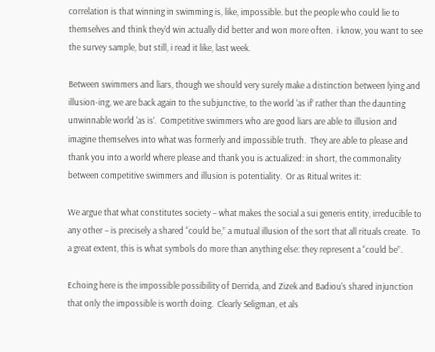correlation is that winning in swimming is, like, impossible. but the people who could lie to themselves and think they’d win actually did better and won more often.  i know, you want to see the survey sample, but still, i read it like, last week.

Between swimmers and liars, though we should very surely make a distinction between lying and illusion-ing, we are back again to the subjunctive, to the world ‘as if’ rather than the daunting unwinnable world ‘as is’.  Competitive swimmers who are good liars are able to illusion and imagine themselves into what was formerly and impossible truth.  They are able to please and thank you into a world where please and thank you is actualized: in short, the commonality between competitive swimmers and illusion is potentiality.  Or as Ritual writes it:

We argue that what constitutes society – what makes the social a sui generis entity, irreducible to any other – is precisely a shared “could be,” a mutual illusion of the sort that all rituals create.  To a great extent, this is what symbols do more than anything else: they represent a “could be”.

Echoing here is the impossible possibility of Derrida, and Zizek and Badiou’s shared injunction that only the impossible is worth doing.  Clearly Seligman, et als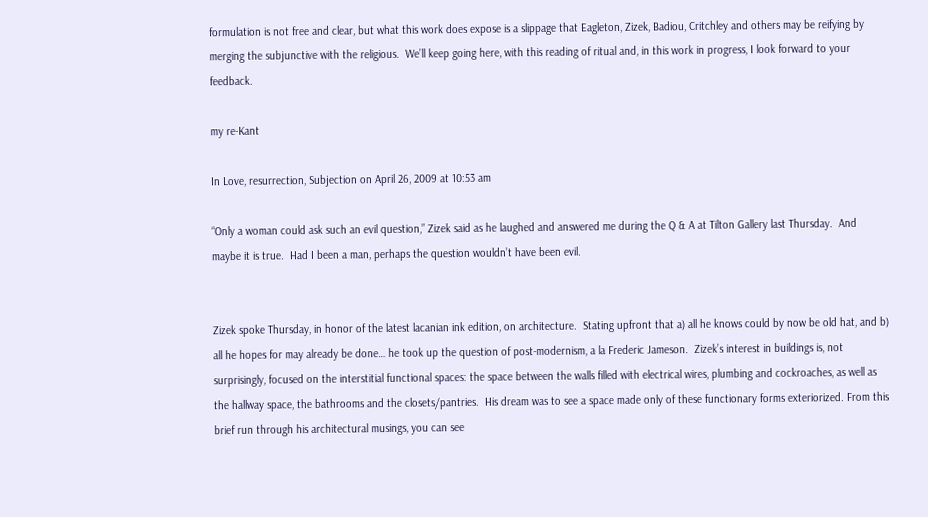formulation is not free and clear, but what this work does expose is a slippage that Eagleton, Zizek, Badiou, Critchley and others may be reifying by merging the subjunctive with the religious.  We’ll keep going here, with this reading of ritual and, in this work in progress, I look forward to your feedback.

my re-Kant

In Love, resurrection, Subjection on April 26, 2009 at 10:53 am

“Only a woman could ask such an evil question,” Zizek said as he laughed and answered me during the Q & A at Tilton Gallery last Thursday.  And maybe it is true.  Had I been a man, perhaps the question wouldn’t have been evil.


Zizek spoke Thursday, in honor of the latest lacanian ink edition, on architecture.  Stating upfront that a) all he knows could by now be old hat, and b) all he hopes for may already be done… he took up the question of post-modernism, a la Frederic Jameson.  Zizek’s interest in buildings is, not surprisingly, focused on the interstitial functional spaces: the space between the walls filled with electrical wires, plumbing and cockroaches, as well as the hallway space, the bathrooms and the closets/pantries.  His dream was to see a space made only of these functionary forms exteriorized. From this brief run through his architectural musings, you can see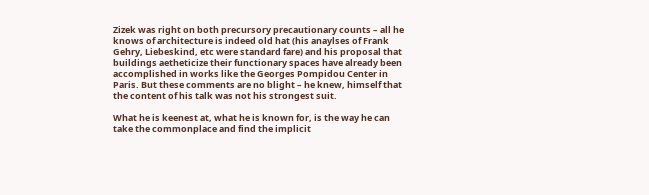Zizek was right on both precursory precautionary counts – all he knows of architecture is indeed old hat (his anaylses of Frank Gehry, Liebeskind, etc were standard fare) and his proposal that buildings aetheticize their functionary spaces have already been accomplished in works like the Georges Pompidou Center in Paris. But these comments are no blight – he knew, himself that the content of his talk was not his strongest suit.

What he is keenest at, what he is known for, is the way he can take the commonplace and find the implicit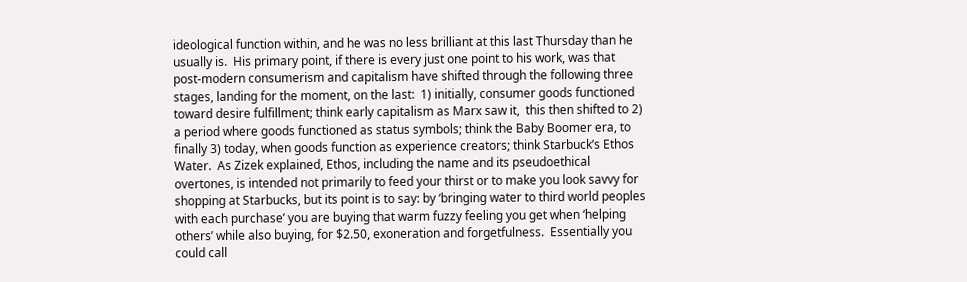ideological function within, and he was no less brilliant at this last Thursday than he usually is.  His primary point, if there is every just one point to his work, was that post-modern consumerism and capitalism have shifted through the following three stages, landing for the moment, on the last:  1) initially, consumer goods functioned toward desire fulfillment; think early capitalism as Marx saw it,  this then shifted to 2) a period where goods functioned as status symbols; think the Baby Boomer era, to finally 3) today, when goods function as experience creators; think Starbuck’s Ethos Water.  As Zizek explained, Ethos, including the name and its pseudoethical overtones, is intended not primarily to feed your thirst or to make you look savvy for shopping at Starbucks, but its point is to say: by ‘bringing water to third world peoples with each purchase’ you are buying that warm fuzzy feeling you get when ‘helping others’ while also buying, for $2.50, exoneration and forgetfulness.  Essentially you could call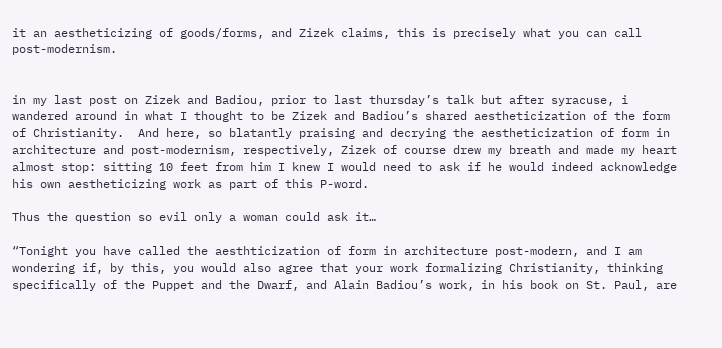it an aestheticizing of goods/forms, and Zizek claims, this is precisely what you can call post-modernism.


in my last post on Zizek and Badiou, prior to last thursday’s talk but after syracuse, i wandered around in what I thought to be Zizek and Badiou’s shared aestheticization of the form of Christianity.  And here, so blatantly praising and decrying the aestheticization of form in architecture and post-modernism, respectively, Zizek of course drew my breath and made my heart almost stop: sitting 10 feet from him I knew I would need to ask if he would indeed acknowledge his own aestheticizing work as part of this P-word.

Thus the question so evil only a woman could ask it…

“Tonight you have called the aesthticization of form in architecture post-modern, and I am wondering if, by this, you would also agree that your work formalizing Christianity, thinking specifically of the Puppet and the Dwarf, and Alain Badiou’s work, in his book on St. Paul, are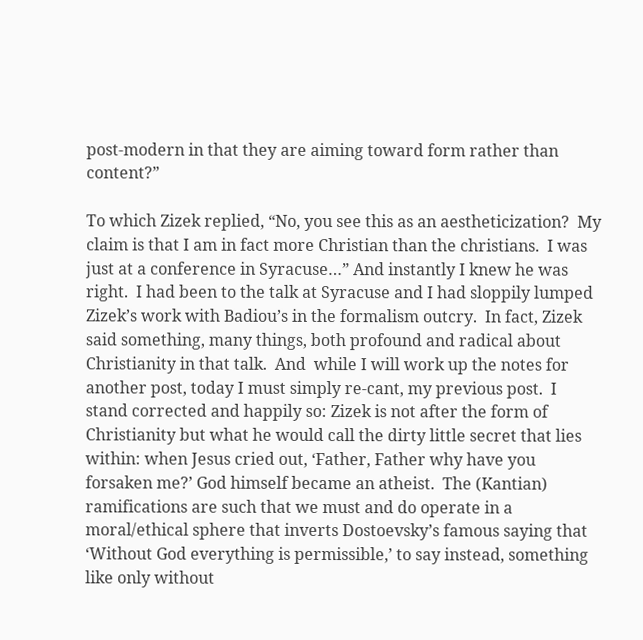post-modern in that they are aiming toward form rather than content?”

To which Zizek replied, “No, you see this as an aestheticization?  My claim is that I am in fact more Christian than the christians.  I was just at a conference in Syracuse…” And instantly I knew he was right.  I had been to the talk at Syracuse and I had sloppily lumped Zizek’s work with Badiou’s in the formalism outcry.  In fact, Zizek said something, many things, both profound and radical about Christianity in that talk.  And  while I will work up the notes for another post, today I must simply re-cant, my previous post.  I stand corrected and happily so: Zizek is not after the form of Christianity but what he would call the dirty little secret that lies within: when Jesus cried out, ‘Father, Father why have you forsaken me?’ God himself became an atheist.  The (Kantian) ramifications are such that we must and do operate in a moral/ethical sphere that inverts Dostoevsky’s famous saying that ‘Without God everything is permissible,’ to say instead, something like only without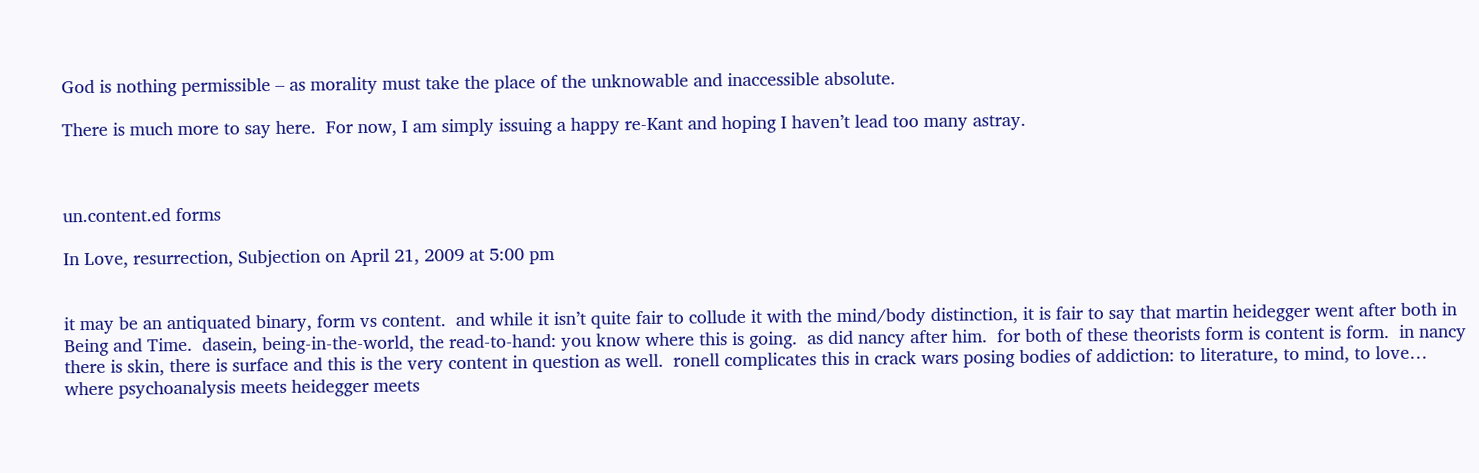God is nothing permissible – as morality must take the place of the unknowable and inaccessible absolute.

There is much more to say here.  For now, I am simply issuing a happy re-Kant and hoping I haven’t lead too many astray.



un.content.ed forms

In Love, resurrection, Subjection on April 21, 2009 at 5:00 pm


it may be an antiquated binary, form vs content.  and while it isn’t quite fair to collude it with the mind/body distinction, it is fair to say that martin heidegger went after both in Being and Time.  dasein, being-in-the-world, the read-to-hand: you know where this is going.  as did nancy after him.  for both of these theorists form is content is form.  in nancy there is skin, there is surface and this is the very content in question as well.  ronell complicates this in crack wars posing bodies of addiction: to literature, to mind, to love… where psychoanalysis meets heidegger meets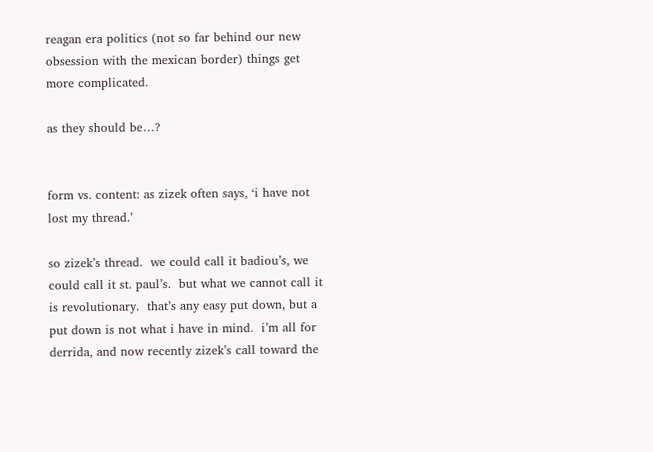reagan era politics (not so far behind our new obsession with the mexican border) things get more complicated.

as they should be…?


form vs. content: as zizek often says, ‘i have not lost my thread.’

so zizek’s thread.  we could call it badiou’s, we could call it st. paul’s.  but what we cannot call it is revolutionary.  that’s any easy put down, but a put down is not what i have in mind.  i’m all for derrida, and now recently zizek’s call toward the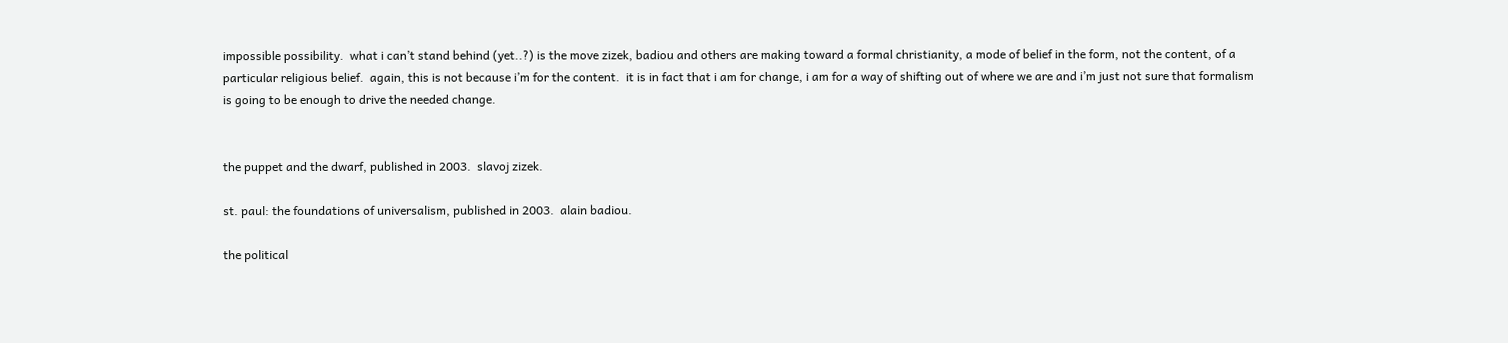impossible possibility.  what i can’t stand behind (yet..?) is the move zizek, badiou and others are making toward a formal christianity, a mode of belief in the form, not the content, of a particular religious belief.  again, this is not because i’m for the content.  it is in fact that i am for change, i am for a way of shifting out of where we are and i’m just not sure that formalism is going to be enough to drive the needed change.


the puppet and the dwarf, published in 2003.  slavoj zizek.

st. paul: the foundations of universalism, published in 2003.  alain badiou.

the political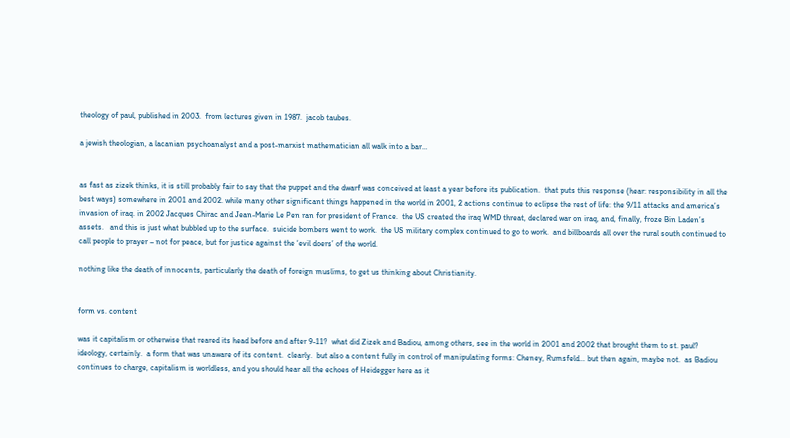theology of paul, published in 2003.  from lectures given in 1987.  jacob taubes.

a jewish theologian, a lacanian psychoanalyst and a post-marxist mathematician all walk into a bar…


as fast as zizek thinks, it is still probably fair to say that the puppet and the dwarf was conceived at least a year before its publication.  that puts this response (hear: responsibility in all the best ways) somewhere in 2001 and 2002. while many other significant things happened in the world in 2001, 2 actions continue to eclipse the rest of life: the 9/11 attacks and america’s invasion of iraq. in 2002 Jacques Chirac and Jean-Marie Le Pen ran for president of France.  the US created the iraq WMD threat, declared war on iraq, and, finally, froze Bin Laden’s assets.   and this is just what bubbled up to the surface.  suicide bombers went to work.  the US military complex continued to go to work.  and billboards all over the rural south continued to call people to prayer – not for peace, but for justice against the ‘evil doers’ of the world.

nothing like the death of innocents, particularly the death of foreign muslims, to get us thinking about Christianity.


form vs. content

was it capitalism or otherwise that reared its head before and after 9-11?  what did Zizek and Badiou, among others, see in the world in 2001 and 2002 that brought them to st. paul?  ideology, certainly.  a form that was unaware of its content.  clearly.  but also a content fully in control of manipulating forms: Cheney, Rumsfeld… but then again, maybe not.  as Badiou continues to charge, capitalism is worldless, and you should hear all the echoes of Heidegger here as it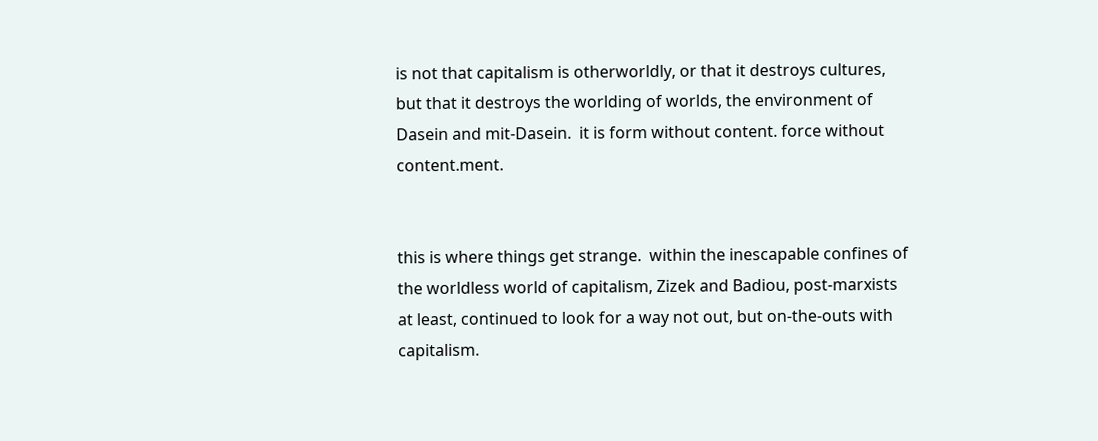is not that capitalism is otherworldly, or that it destroys cultures, but that it destroys the worlding of worlds, the environment of Dasein and mit-Dasein.  it is form without content. force without content.ment.


this is where things get strange.  within the inescapable confines of the worldless world of capitalism, Zizek and Badiou, post-marxists at least, continued to look for a way not out, but on-the-outs with capitalism.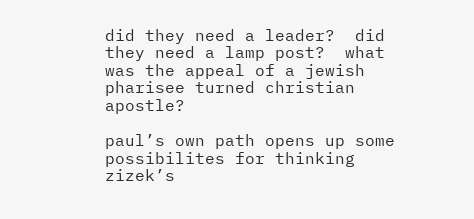did they need a leader?  did they need a lamp post?  what was the appeal of a jewish pharisee turned christian apostle?

paul’s own path opens up some possibilites for thinking zizek’s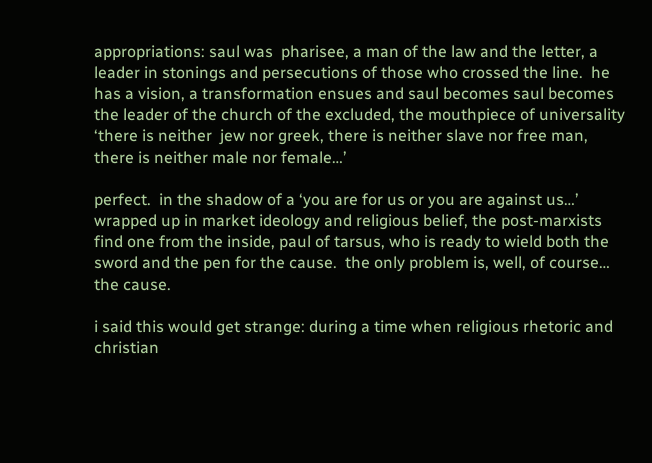appropriations: saul was  pharisee, a man of the law and the letter, a leader in stonings and persecutions of those who crossed the line.  he has a vision, a transformation ensues and saul becomes saul becomes the leader of the church of the excluded, the mouthpiece of universality  ‘there is neither  jew nor greek, there is neither slave nor free man, there is neither male nor female…’

perfect.  in the shadow of a ‘you are for us or you are against us…’ wrapped up in market ideology and religious belief, the post-marxists find one from the inside, paul of tarsus, who is ready to wield both the sword and the pen for the cause.  the only problem is, well, of course… the cause.

i said this would get strange: during a time when religious rhetoric and christian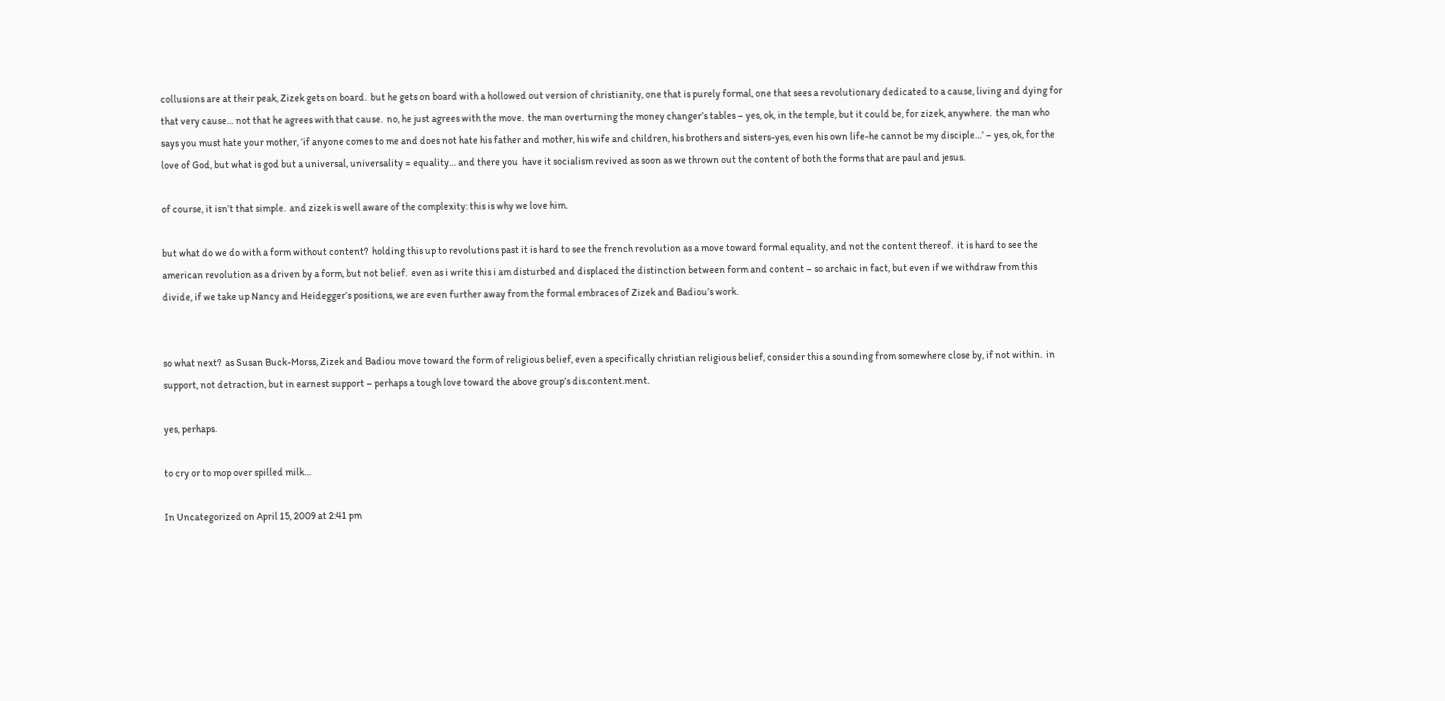collusions are at their peak, Zizek gets on board.  but he gets on board with a hollowed out version of christianity, one that is purely formal, one that sees a revolutionary dedicated to a cause, living and dying for that very cause… not that he agrees with that cause.  no, he just agrees with the move.  the man overturning the money changer’s tables – yes, ok, in the temple, but it could be, for zizek, anywhere.  the man who says you must hate your mother, ‘if anyone comes to me and does not hate his father and mother, his wife and children, his brothers and sisters-yes, even his own life-he cannot be my disciple…’ – yes, ok, for the love of God, but what is god but a universal, universality = equality… and there you  have it socialism revived as soon as we thrown out the content of both the forms that are paul and jesus.

of course, it isn’t that simple.  and zizek is well aware of the complexity: this is why we love him.

but what do we do with a form without content?  holding this up to revolutions past it is hard to see the french revolution as a move toward formal equality, and not the content thereof.  it is hard to see the american revolution as a driven by a form, but not belief.  even as i write this i am disturbed and displaced the distinction between form and content – so archaic in fact, but even if we withdraw from this divide, if we take up Nancy and Heidegger’s positions, we are even further away from the formal embraces of Zizek and Badiou’s work.


so what next?  as Susan Buck-Morss, Zizek and Badiou move toward the form of religious belief, even a specifically christian religious belief, consider this a sounding from somewhere close by, if not within.  in support, not detraction, but in earnest support – perhaps a tough love toward the above group’s dis.content.ment.

yes, perhaps.

to cry or to mop over spilled milk…

In Uncategorized on April 15, 2009 at 2:41 pm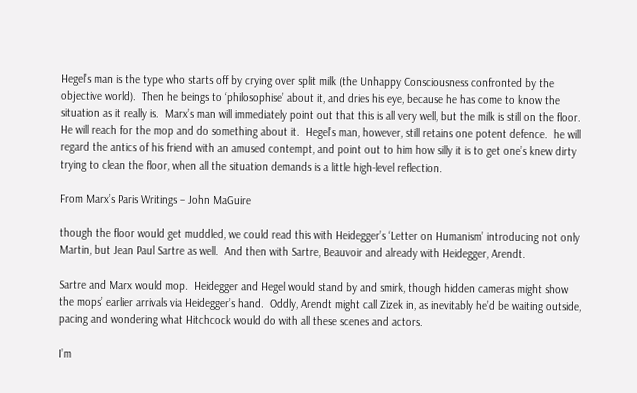Hegel’s man is the type who starts off by crying over split milk (the Unhappy Consciousness confronted by the objective world).  Then he beings to ‘philosophise’ about it, and dries his eye, because he has come to know the situation as it really is.  Marx’s man will immediately point out that this is all very well, but the milk is still on the floor.  He will reach for the mop and do something about it.  Hegel’s man, however, still retains one potent defence.  he will regard the antics of his friend with an amused contempt, and point out to him how silly it is to get one’s knew dirty trying to clean the floor, when all the situation demands is a little high-level reflection.

From Marx’s Paris Writings – John MaGuire

though the floor would get muddled, we could read this with Heidegger’s ‘Letter on Humanism’ introducing not only Martin, but Jean Paul Sartre as well.  And then with Sartre, Beauvoir and already with Heidegger, Arendt.

Sartre and Marx would mop.  Heidegger and Hegel would stand by and smirk, though hidden cameras might show the mops’ earlier arrivals via Heidegger’s hand.  Oddly, Arendt might call Zizek in, as inevitably he’d be waiting outside, pacing and wondering what Hitchcock would do with all these scenes and actors.

I’m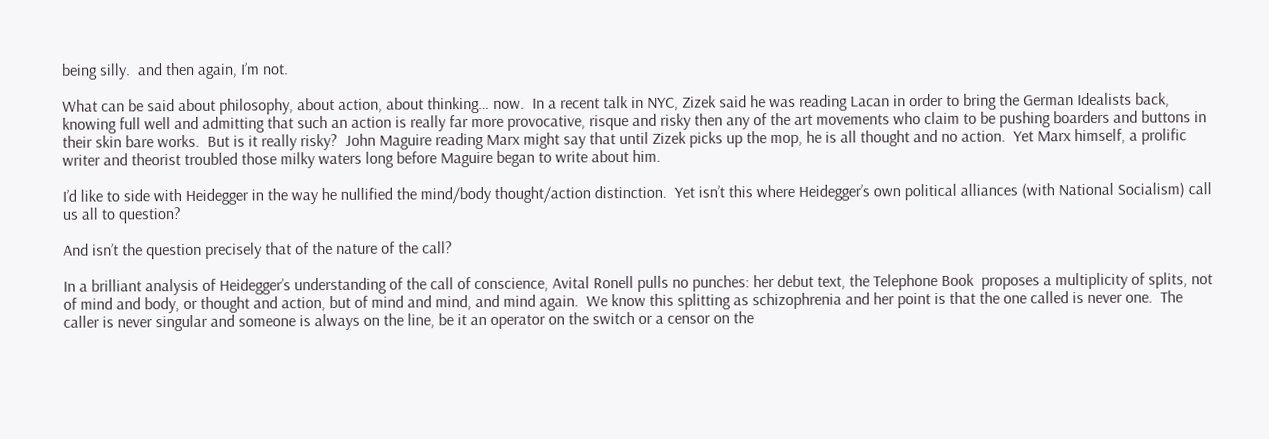being silly.  and then again, I’m not.

What can be said about philosophy, about action, about thinking… now.  In a recent talk in NYC, Zizek said he was reading Lacan in order to bring the German Idealists back, knowing full well and admitting that such an action is really far more provocative, risque and risky then any of the art movements who claim to be pushing boarders and buttons in their skin bare works.  But is it really risky?  John Maguire reading Marx might say that until Zizek picks up the mop, he is all thought and no action.  Yet Marx himself, a prolific writer and theorist troubled those milky waters long before Maguire began to write about him.

I’d like to side with Heidegger in the way he nullified the mind/body thought/action distinction.  Yet isn’t this where Heidegger’s own political alliances (with National Socialism) call us all to question?

And isn’t the question precisely that of the nature of the call?

In a brilliant analysis of Heidegger’s understanding of the call of conscience, Avital Ronell pulls no punches: her debut text, the Telephone Book  proposes a multiplicity of splits, not of mind and body, or thought and action, but of mind and mind, and mind again.  We know this splitting as schizophrenia and her point is that the one called is never one.  The caller is never singular and someone is always on the line, be it an operator on the switch or a censor on the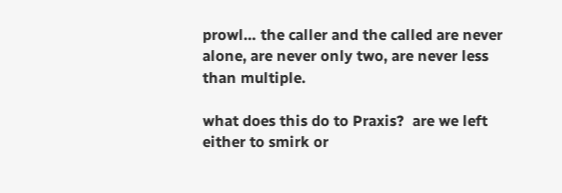prowl… the caller and the called are never alone, are never only two, are never less than multiple.

what does this do to Praxis?  are we left either to smirk or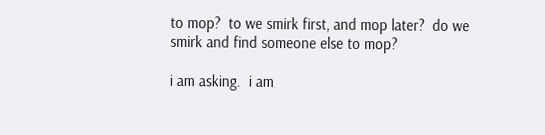to mop?  to we smirk first, and mop later?  do we smirk and find someone else to mop?

i am asking.  i am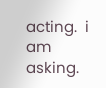acting.  i am asking.